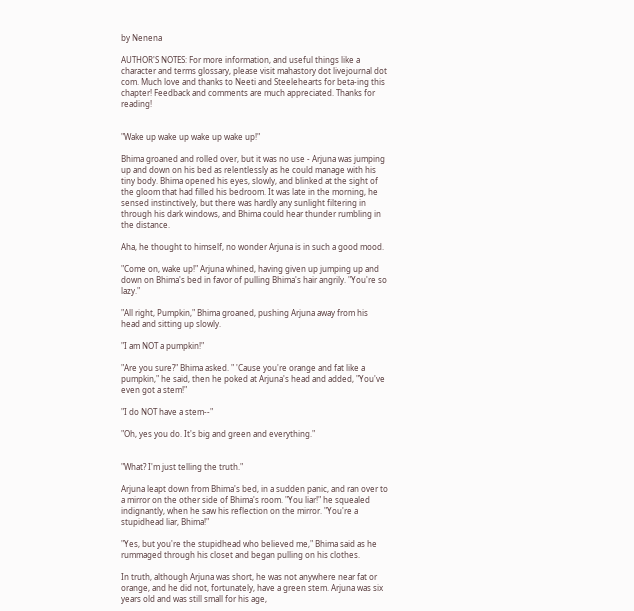by Nenena

AUTHOR'S NOTES: For more information, and useful things like a character and terms glossary, please visit mahastory dot livejournal dot com. Much love and thanks to Neeti and Steelehearts for beta-ing this chapter! Feedback and comments are much appreciated. Thanks for reading!


"Wake up wake up wake up wake up!"

Bhima groaned and rolled over, but it was no use - Arjuna was jumping up and down on his bed as relentlessly as he could manage with his tiny body. Bhima opened his eyes, slowly, and blinked at the sight of the gloom that had filled his bedroom. It was late in the morning, he sensed instinctively, but there was hardly any sunlight filtering in through his dark windows, and Bhima could hear thunder rumbling in the distance.

Aha, he thought to himself, no wonder Arjuna is in such a good mood.

"Come on, wake up!" Arjuna whined, having given up jumping up and down on Bhima's bed in favor of pulling Bhima's hair angrily. "You're so lazy."

"All right, Pumpkin," Bhima groaned, pushing Arjuna away from his head and sitting up slowly.

"I am NOT a pumpkin!"

"Are you sure?" Bhima asked. " 'Cause you're orange and fat like a pumpkin," he said, then he poked at Arjuna's head and added, "You've even got a stem!"

"I do NOT have a stem--"

"Oh, yes you do. It's big and green and everything."


"What? I'm just telling the truth."

Arjuna leapt down from Bhima's bed, in a sudden panic, and ran over to a mirror on the other side of Bhima's room. "You liar!" he squealed indignantly, when he saw his reflection on the mirror. "You're a stupidhead liar, Bhima!"

"Yes, but you're the stupidhead who believed me," Bhima said as he rummaged through his closet and began pulling on his clothes.

In truth, although Arjuna was short, he was not anywhere near fat or orange, and he did not, fortunately, have a green stem. Arjuna was six years old and was still small for his age,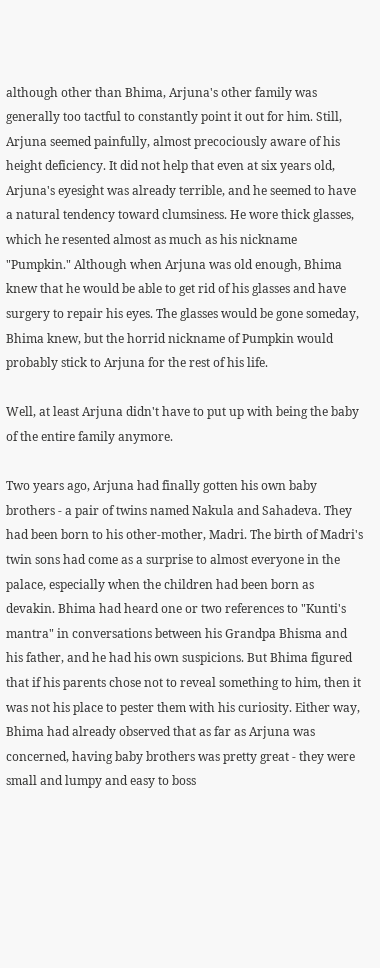although other than Bhima, Arjuna's other family was generally too tactful to constantly point it out for him. Still, Arjuna seemed painfully, almost precociously aware of his height deficiency. It did not help that even at six years old, Arjuna's eyesight was already terrible, and he seemed to have a natural tendency toward clumsiness. He wore thick glasses, which he resented almost as much as his nickname "Pumpkin." Although when Arjuna was old enough, Bhima knew that he would be able to get rid of his glasses and have surgery to repair his eyes. The glasses would be gone someday, Bhima knew, but the horrid nickname of Pumpkin would probably stick to Arjuna for the rest of his life.

Well, at least Arjuna didn't have to put up with being the baby of the entire family anymore.

Two years ago, Arjuna had finally gotten his own baby brothers - a pair of twins named Nakula and Sahadeva. They had been born to his other-mother, Madri. The birth of Madri's twin sons had come as a surprise to almost everyone in the palace, especially when the children had been born as devakin. Bhima had heard one or two references to "Kunti's mantra" in conversations between his Grandpa Bhisma and his father, and he had his own suspicions. But Bhima figured that if his parents chose not to reveal something to him, then it was not his place to pester them with his curiosity. Either way, Bhima had already observed that as far as Arjuna was concerned, having baby brothers was pretty great - they were small and lumpy and easy to boss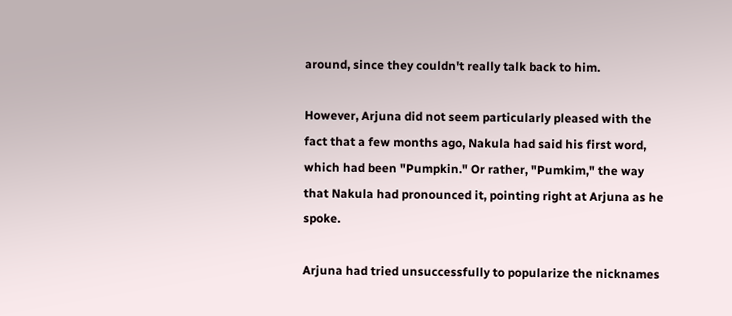around, since they couldn't really talk back to him.

However, Arjuna did not seem particularly pleased with the fact that a few months ago, Nakula had said his first word, which had been "Pumpkin." Or rather, "Pumkim," the way that Nakula had pronounced it, pointing right at Arjuna as he spoke.

Arjuna had tried unsuccessfully to popularize the nicknames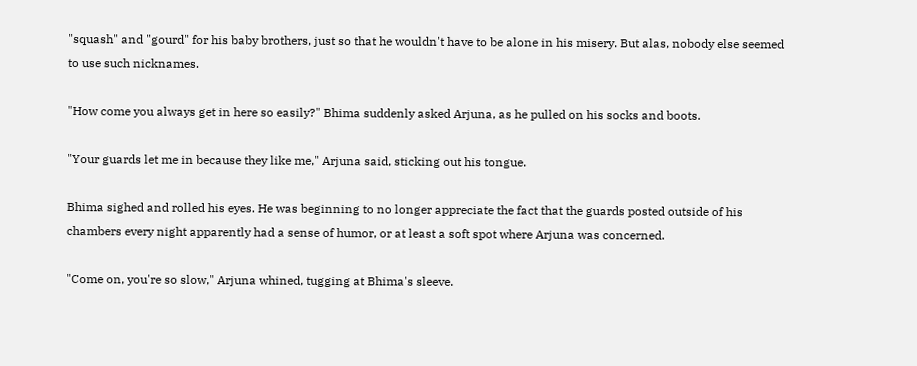"squash" and "gourd" for his baby brothers, just so that he wouldn't have to be alone in his misery. But alas, nobody else seemed to use such nicknames.

"How come you always get in here so easily?" Bhima suddenly asked Arjuna, as he pulled on his socks and boots.

"Your guards let me in because they like me," Arjuna said, sticking out his tongue.

Bhima sighed and rolled his eyes. He was beginning to no longer appreciate the fact that the guards posted outside of his chambers every night apparently had a sense of humor, or at least a soft spot where Arjuna was concerned.

"Come on, you're so slow," Arjuna whined, tugging at Bhima's sleeve.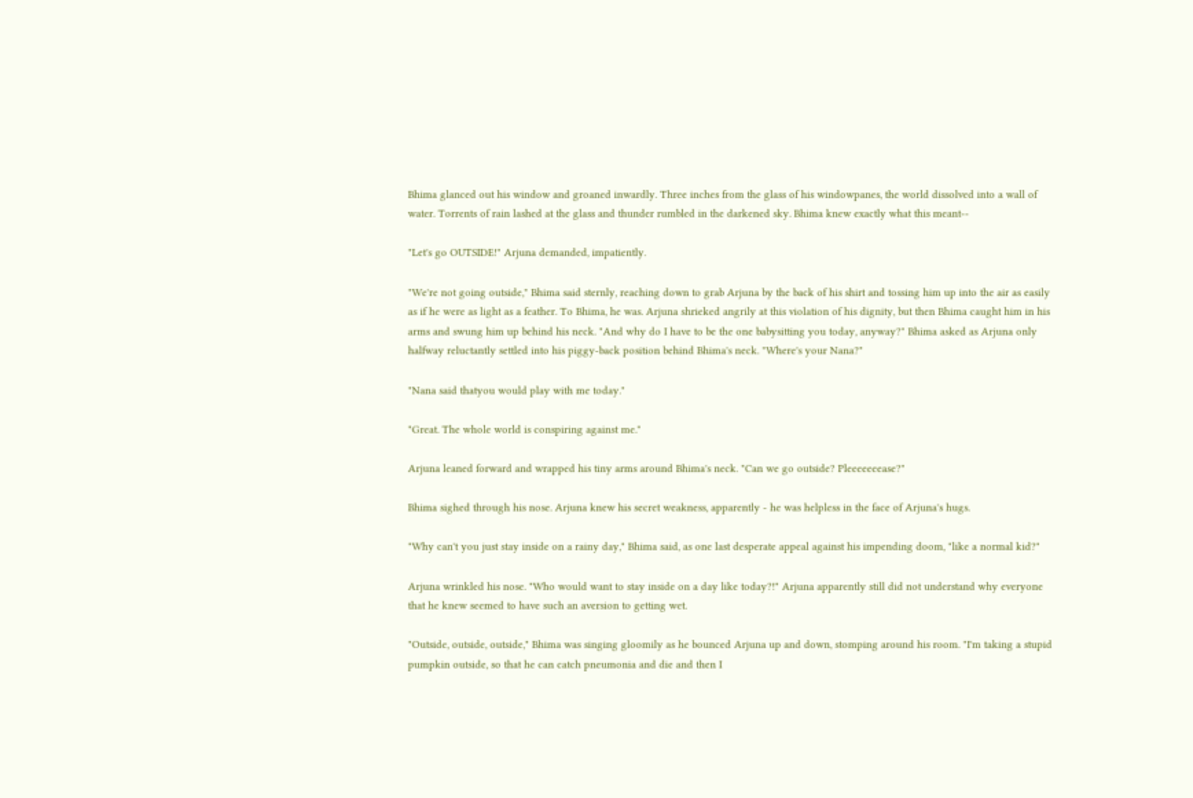Bhima glanced out his window and groaned inwardly. Three inches from the glass of his windowpanes, the world dissolved into a wall of water. Torrents of rain lashed at the glass and thunder rumbled in the darkened sky. Bhima knew exactly what this meant--

"Let's go OUTSIDE!" Arjuna demanded, impatiently.

"We're not going outside," Bhima said sternly, reaching down to grab Arjuna by the back of his shirt and tossing him up into the air as easily as if he were as light as a feather. To Bhima, he was. Arjuna shrieked angrily at this violation of his dignity, but then Bhima caught him in his arms and swung him up behind his neck. "And why do I have to be the one babysitting you today, anyway?" Bhima asked as Arjuna only halfway reluctantly settled into his piggy-back position behind Bhima's neck. "Where's your Nana?"

"Nana said thatyou would play with me today."

"Great. The whole world is conspiring against me."

Arjuna leaned forward and wrapped his tiny arms around Bhima's neck. "Can we go outside? Pleeeeeeease?"

Bhima sighed through his nose. Arjuna knew his secret weakness, apparently - he was helpless in the face of Arjuna's hugs.

"Why can't you just stay inside on a rainy day," Bhima said, as one last desperate appeal against his impending doom, "like a normal kid?"

Arjuna wrinkled his nose. "Who would want to stay inside on a day like today?!" Arjuna apparently still did not understand why everyone that he knew seemed to have such an aversion to getting wet.

"Outside, outside, outside," Bhima was singing gloomily as he bounced Arjuna up and down, stomping around his room. "I'm taking a stupid pumpkin outside, so that he can catch pneumonia and die and then I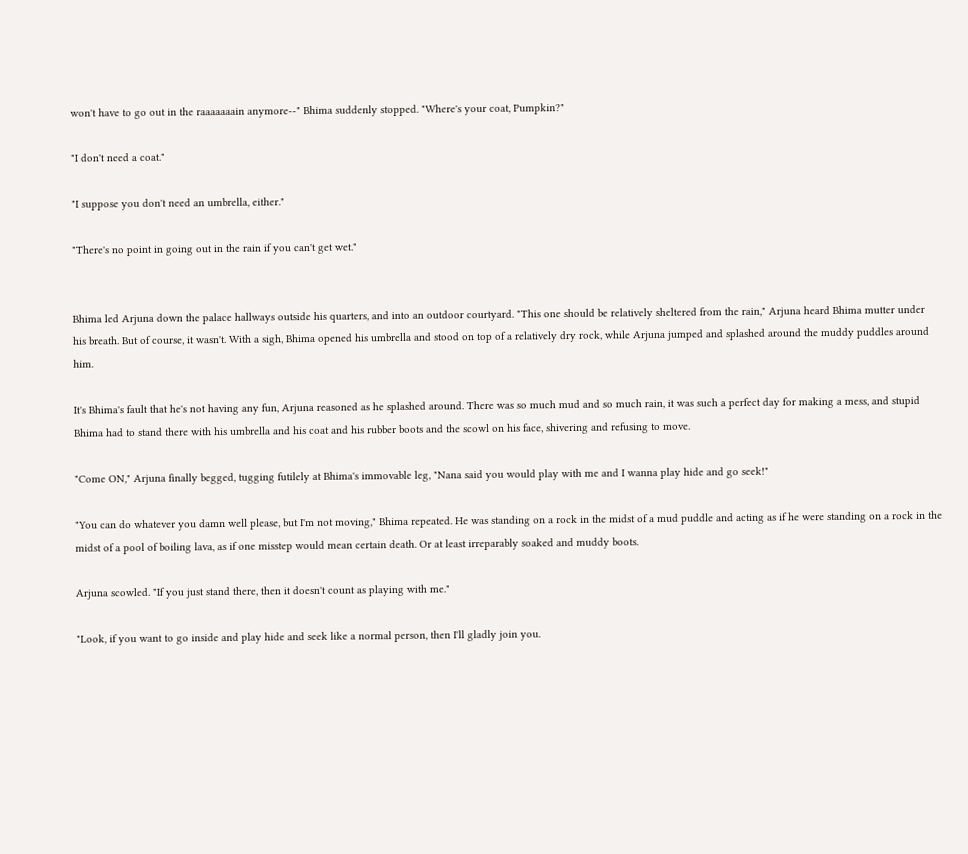won't have to go out in the raaaaaaain anymore--" Bhima suddenly stopped. "Where's your coat, Pumpkin?"

"I don't need a coat."

"I suppose you don't need an umbrella, either."

"There's no point in going out in the rain if you can't get wet."


Bhima led Arjuna down the palace hallways outside his quarters, and into an outdoor courtyard. "This one should be relatively sheltered from the rain," Arjuna heard Bhima mutter under his breath. But of course, it wasn't. With a sigh, Bhima opened his umbrella and stood on top of a relatively dry rock, while Arjuna jumped and splashed around the muddy puddles around him.

It's Bhima's fault that he's not having any fun, Arjuna reasoned as he splashed around. There was so much mud and so much rain, it was such a perfect day for making a mess, and stupid Bhima had to stand there with his umbrella and his coat and his rubber boots and the scowl on his face, shivering and refusing to move.

"Come ON," Arjuna finally begged, tugging futilely at Bhima's immovable leg, "Nana said you would play with me and I wanna play hide and go seek!"

"You can do whatever you damn well please, but I'm not moving," Bhima repeated. He was standing on a rock in the midst of a mud puddle and acting as if he were standing on a rock in the midst of a pool of boiling lava, as if one misstep would mean certain death. Or at least irreparably soaked and muddy boots.

Arjuna scowled. "If you just stand there, then it doesn't count as playing with me."

"Look, if you want to go inside and play hide and seek like a normal person, then I'll gladly join you.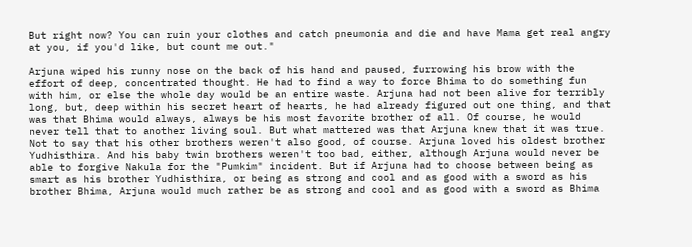But right now? You can ruin your clothes and catch pneumonia and die and have Mama get real angry at you, if you'd like, but count me out."

Arjuna wiped his runny nose on the back of his hand and paused, furrowing his brow with the effort of deep, concentrated thought. He had to find a way to force Bhima to do something fun with him, or else the whole day would be an entire waste. Arjuna had not been alive for terribly long, but, deep within his secret heart of hearts, he had already figured out one thing, and that was that Bhima would always, always be his most favorite brother of all. Of course, he would never tell that to another living soul. But what mattered was that Arjuna knew that it was true. Not to say that his other brothers weren't also good, of course. Arjuna loved his oldest brother Yudhisthira. And his baby twin brothers weren't too bad, either, although Arjuna would never be able to forgive Nakula for the "Pumkim" incident. But if Arjuna had to choose between being as smart as his brother Yudhisthira, or being as strong and cool and as good with a sword as his brother Bhima, Arjuna would much rather be as strong and cool and as good with a sword as Bhima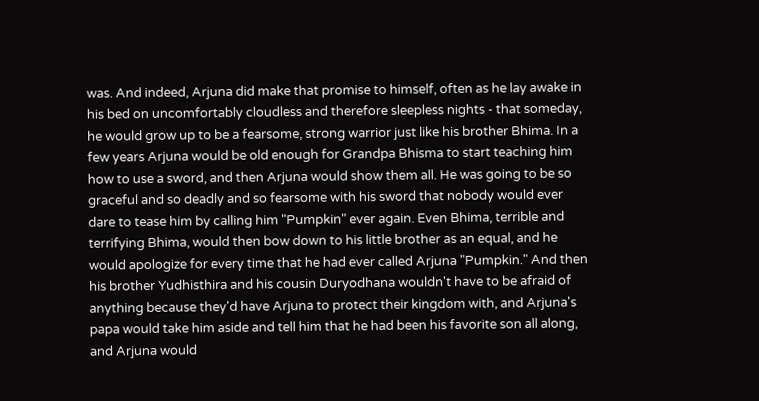was. And indeed, Arjuna did make that promise to himself, often as he lay awake in his bed on uncomfortably cloudless and therefore sleepless nights - that someday, he would grow up to be a fearsome, strong warrior just like his brother Bhima. In a few years Arjuna would be old enough for Grandpa Bhisma to start teaching him how to use a sword, and then Arjuna would show them all. He was going to be so graceful and so deadly and so fearsome with his sword that nobody would ever dare to tease him by calling him "Pumpkin" ever again. Even Bhima, terrible and terrifying Bhima, would then bow down to his little brother as an equal, and he would apologize for every time that he had ever called Arjuna "Pumpkin." And then his brother Yudhisthira and his cousin Duryodhana wouldn't have to be afraid of anything because they'd have Arjuna to protect their kingdom with, and Arjuna's papa would take him aside and tell him that he had been his favorite son all along, and Arjuna would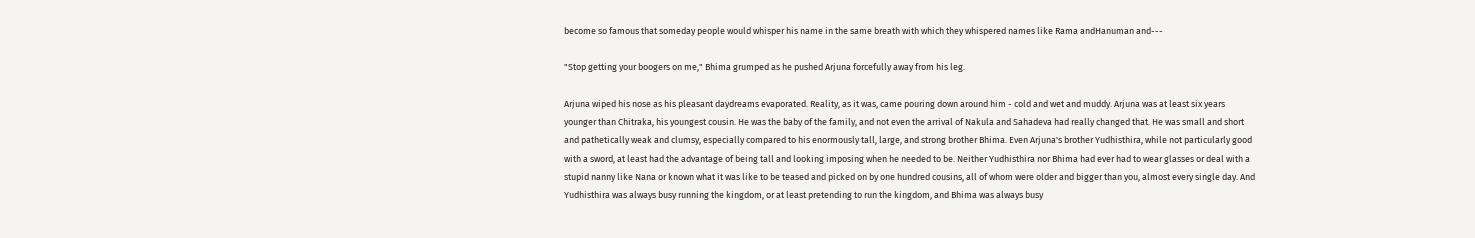become so famous that someday people would whisper his name in the same breath with which they whispered names like Rama andHanuman and---

"Stop getting your boogers on me," Bhima grumped as he pushed Arjuna forcefully away from his leg.

Arjuna wiped his nose as his pleasant daydreams evaporated. Reality, as it was, came pouring down around him - cold and wet and muddy. Arjuna was at least six years younger than Chitraka, his youngest cousin. He was the baby of the family, and not even the arrival of Nakula and Sahadeva had really changed that. He was small and short and pathetically weak and clumsy, especially compared to his enormously tall, large, and strong brother Bhima. Even Arjuna's brother Yudhisthira, while not particularly good with a sword, at least had the advantage of being tall and looking imposing when he needed to be. Neither Yudhisthira nor Bhima had ever had to wear glasses or deal with a stupid nanny like Nana or known what it was like to be teased and picked on by one hundred cousins, all of whom were older and bigger than you, almost every single day. And Yudhisthira was always busy running the kingdom, or at least pretending to run the kingdom, and Bhima was always busy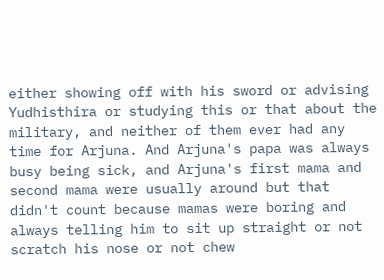either showing off with his sword or advising Yudhisthira or studying this or that about the military, and neither of them ever had any time for Arjuna. And Arjuna's papa was always busy being sick, and Arjuna's first mama and second mama were usually around but that didn't count because mamas were boring and always telling him to sit up straight or not scratch his nose or not chew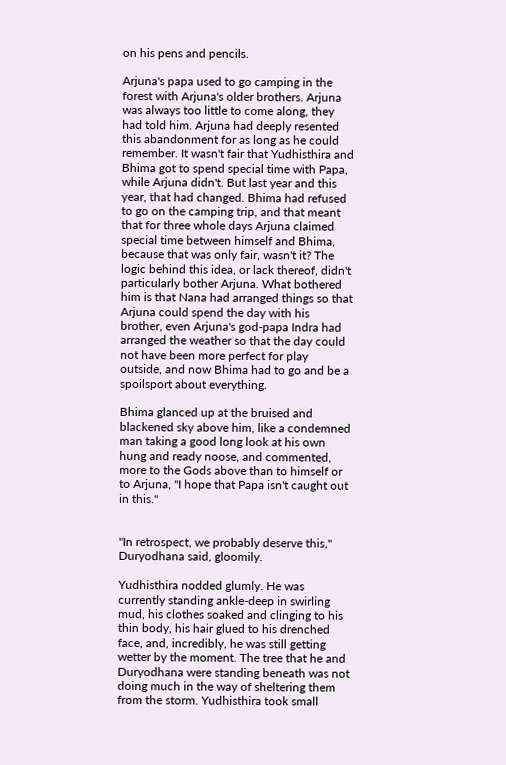on his pens and pencils.

Arjuna's papa used to go camping in the forest with Arjuna's older brothers. Arjuna was always too little to come along, they had told him. Arjuna had deeply resented this abandonment for as long as he could remember. It wasn't fair that Yudhisthira and Bhima got to spend special time with Papa, while Arjuna didn't. But last year and this year, that had changed. Bhima had refused to go on the camping trip, and that meant that for three whole days Arjuna claimed special time between himself and Bhima, because that was only fair, wasn't it? The logic behind this idea, or lack thereof, didn't particularly bother Arjuna. What bothered him is that Nana had arranged things so that Arjuna could spend the day with his brother, even Arjuna's god-papa Indra had arranged the weather so that the day could not have been more perfect for play outside, and now Bhima had to go and be a spoilsport about everything.

Bhima glanced up at the bruised and blackened sky above him, like a condemned man taking a good long look at his own hung and ready noose, and commented, more to the Gods above than to himself or to Arjuna, "I hope that Papa isn't caught out in this."


"In retrospect, we probably deserve this," Duryodhana said, gloomily.

Yudhisthira nodded glumly. He was currently standing ankle-deep in swirling mud, his clothes soaked and clinging to his thin body, his hair glued to his drenched face, and, incredibly, he was still getting wetter by the moment. The tree that he and Duryodhana were standing beneath was not doing much in the way of sheltering them from the storm. Yudhisthira took small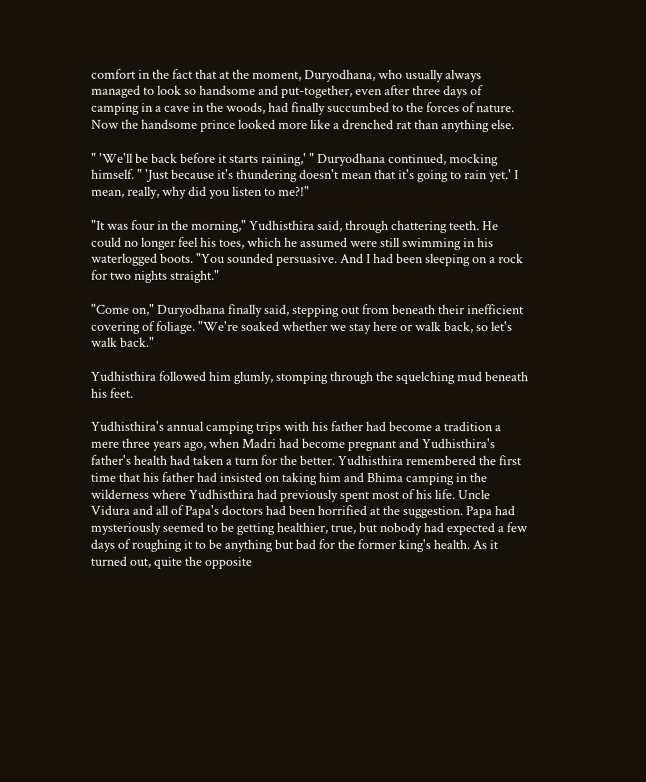comfort in the fact that at the moment, Duryodhana, who usually always managed to look so handsome and put-together, even after three days of camping in a cave in the woods, had finally succumbed to the forces of nature. Now the handsome prince looked more like a drenched rat than anything else.

" 'We'll be back before it starts raining,' " Duryodhana continued, mocking himself. " 'Just because it's thundering doesn't mean that it's going to rain yet.' I mean, really, why did you listen to me?!"

"It was four in the morning," Yudhisthira said, through chattering teeth. He could no longer feel his toes, which he assumed were still swimming in his waterlogged boots. "You sounded persuasive. And I had been sleeping on a rock for two nights straight."

"Come on," Duryodhana finally said, stepping out from beneath their inefficient covering of foliage. "We're soaked whether we stay here or walk back, so let's walk back."

Yudhisthira followed him glumly, stomping through the squelching mud beneath his feet.

Yudhisthira's annual camping trips with his father had become a tradition a mere three years ago, when Madri had become pregnant and Yudhisthira's father's health had taken a turn for the better. Yudhisthira remembered the first time that his father had insisted on taking him and Bhima camping in the wilderness where Yudhisthira had previously spent most of his life. Uncle Vidura and all of Papa's doctors had been horrified at the suggestion. Papa had mysteriously seemed to be getting healthier, true, but nobody had expected a few days of roughing it to be anything but bad for the former king's health. As it turned out, quite the opposite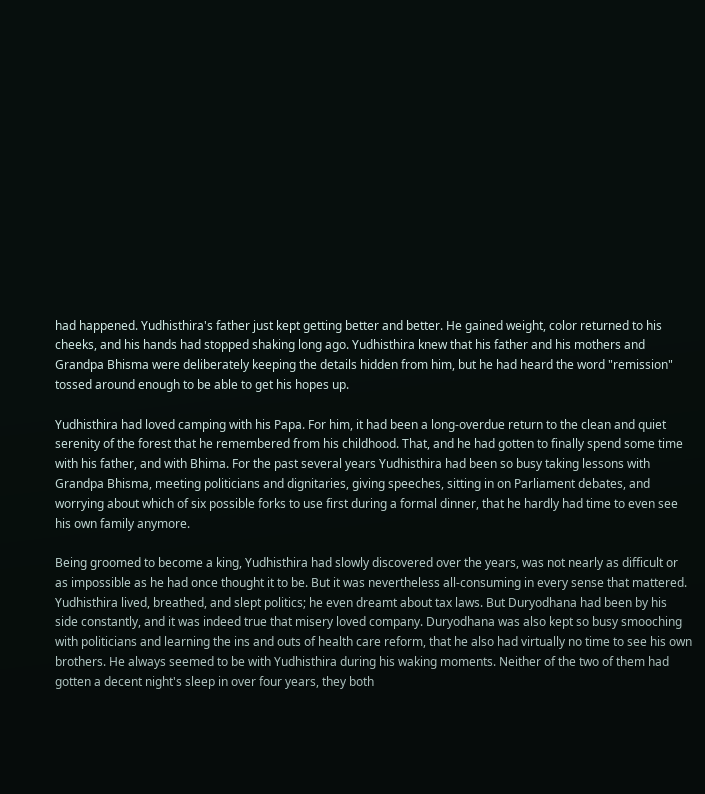had happened. Yudhisthira's father just kept getting better and better. He gained weight, color returned to his cheeks, and his hands had stopped shaking long ago. Yudhisthira knew that his father and his mothers and Grandpa Bhisma were deliberately keeping the details hidden from him, but he had heard the word "remission" tossed around enough to be able to get his hopes up.

Yudhisthira had loved camping with his Papa. For him, it had been a long-overdue return to the clean and quiet serenity of the forest that he remembered from his childhood. That, and he had gotten to finally spend some time with his father, and with Bhima. For the past several years Yudhisthira had been so busy taking lessons with Grandpa Bhisma, meeting politicians and dignitaries, giving speeches, sitting in on Parliament debates, and worrying about which of six possible forks to use first during a formal dinner, that he hardly had time to even see his own family anymore.

Being groomed to become a king, Yudhisthira had slowly discovered over the years, was not nearly as difficult or as impossible as he had once thought it to be. But it was nevertheless all-consuming in every sense that mattered. Yudhisthira lived, breathed, and slept politics; he even dreamt about tax laws. But Duryodhana had been by his side constantly, and it was indeed true that misery loved company. Duryodhana was also kept so busy smooching with politicians and learning the ins and outs of health care reform, that he also had virtually no time to see his own brothers. He always seemed to be with Yudhisthira during his waking moments. Neither of the two of them had gotten a decent night's sleep in over four years, they both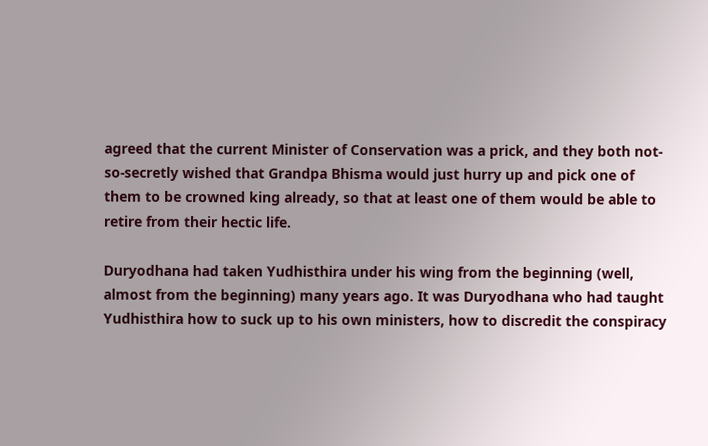agreed that the current Minister of Conservation was a prick, and they both not-so-secretly wished that Grandpa Bhisma would just hurry up and pick one of them to be crowned king already, so that at least one of them would be able to retire from their hectic life.

Duryodhana had taken Yudhisthira under his wing from the beginning (well, almost from the beginning) many years ago. It was Duryodhana who had taught Yudhisthira how to suck up to his own ministers, how to discredit the conspiracy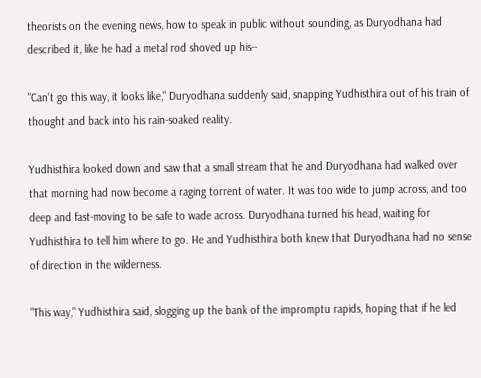theorists on the evening news, how to speak in public without sounding, as Duryodhana had described it, like he had a metal rod shoved up his--

"Can't go this way, it looks like," Duryodhana suddenly said, snapping Yudhisthira out of his train of thought and back into his rain-soaked reality.

Yudhisthira looked down and saw that a small stream that he and Duryodhana had walked over that morning had now become a raging torrent of water. It was too wide to jump across, and too deep and fast-moving to be safe to wade across. Duryodhana turned his head, waiting for Yudhisthira to tell him where to go. He and Yudhisthira both knew that Duryodhana had no sense of direction in the wilderness.

"This way," Yudhisthira said, slogging up the bank of the impromptu rapids, hoping that if he led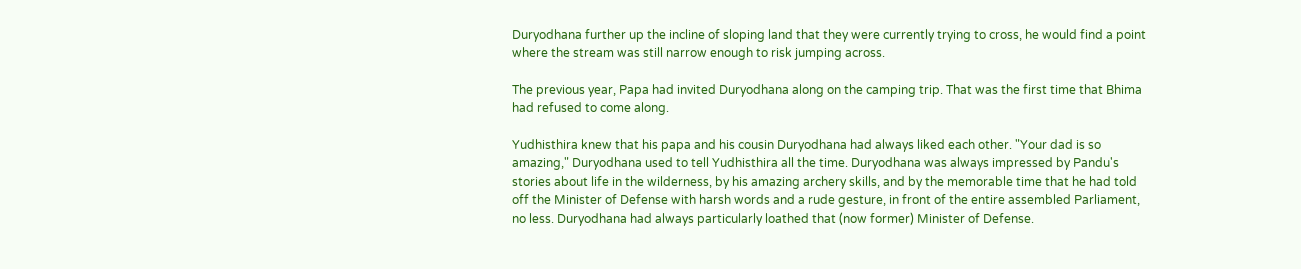Duryodhana further up the incline of sloping land that they were currently trying to cross, he would find a point where the stream was still narrow enough to risk jumping across.

The previous year, Papa had invited Duryodhana along on the camping trip. That was the first time that Bhima had refused to come along.

Yudhisthira knew that his papa and his cousin Duryodhana had always liked each other. "Your dad is so amazing," Duryodhana used to tell Yudhisthira all the time. Duryodhana was always impressed by Pandu's stories about life in the wilderness, by his amazing archery skills, and by the memorable time that he had told off the Minister of Defense with harsh words and a rude gesture, in front of the entire assembled Parliament, no less. Duryodhana had always particularly loathed that (now former) Minister of Defense.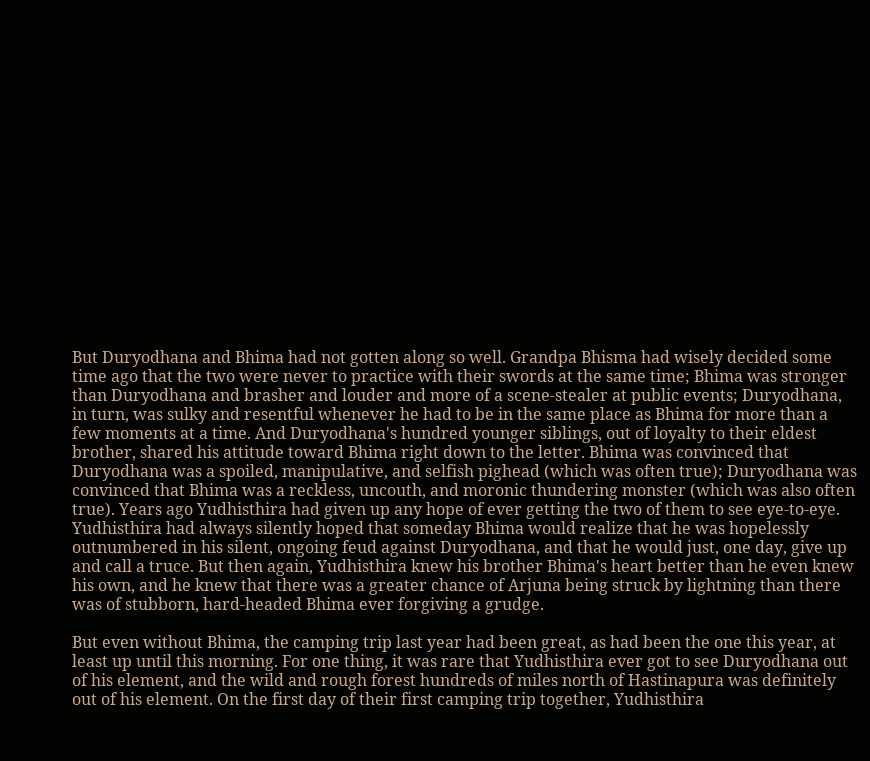But Duryodhana and Bhima had not gotten along so well. Grandpa Bhisma had wisely decided some time ago that the two were never to practice with their swords at the same time; Bhima was stronger than Duryodhana and brasher and louder and more of a scene-stealer at public events; Duryodhana, in turn, was sulky and resentful whenever he had to be in the same place as Bhima for more than a few moments at a time. And Duryodhana's hundred younger siblings, out of loyalty to their eldest brother, shared his attitude toward Bhima right down to the letter. Bhima was convinced that Duryodhana was a spoiled, manipulative, and selfish pighead (which was often true); Duryodhana was convinced that Bhima was a reckless, uncouth, and moronic thundering monster (which was also often true). Years ago Yudhisthira had given up any hope of ever getting the two of them to see eye-to-eye. Yudhisthira had always silently hoped that someday Bhima would realize that he was hopelessly outnumbered in his silent, ongoing feud against Duryodhana, and that he would just, one day, give up and call a truce. But then again, Yudhisthira knew his brother Bhima's heart better than he even knew his own, and he knew that there was a greater chance of Arjuna being struck by lightning than there was of stubborn, hard-headed Bhima ever forgiving a grudge.

But even without Bhima, the camping trip last year had been great, as had been the one this year, at least up until this morning. For one thing, it was rare that Yudhisthira ever got to see Duryodhana out of his element, and the wild and rough forest hundreds of miles north of Hastinapura was definitely out of his element. On the first day of their first camping trip together, Yudhisthira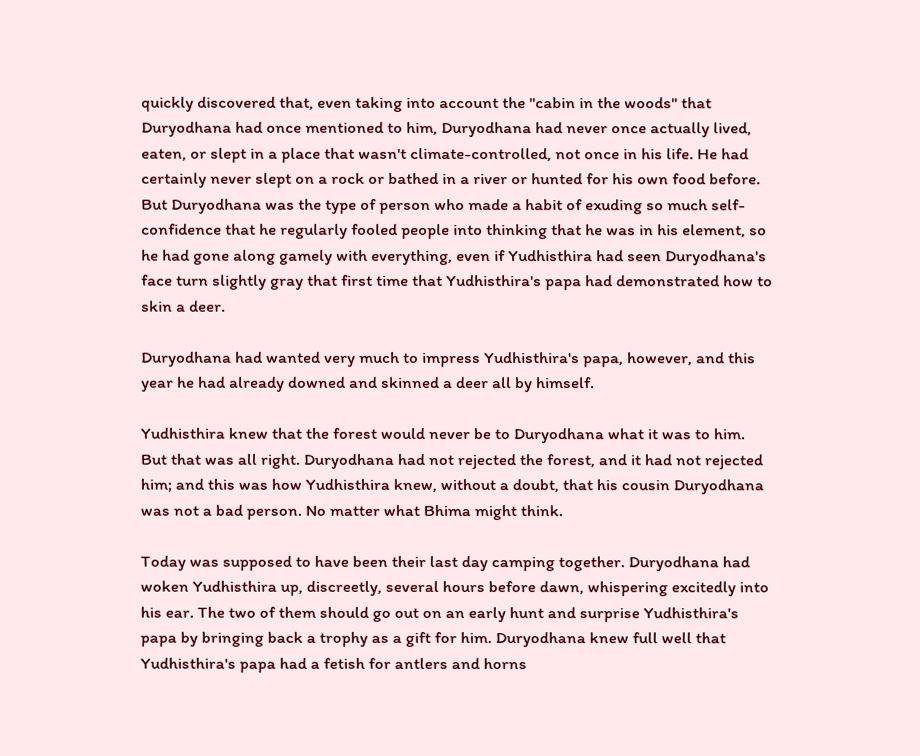quickly discovered that, even taking into account the "cabin in the woods" that Duryodhana had once mentioned to him, Duryodhana had never once actually lived, eaten, or slept in a place that wasn't climate-controlled, not once in his life. He had certainly never slept on a rock or bathed in a river or hunted for his own food before. But Duryodhana was the type of person who made a habit of exuding so much self-confidence that he regularly fooled people into thinking that he was in his element, so he had gone along gamely with everything, even if Yudhisthira had seen Duryodhana's face turn slightly gray that first time that Yudhisthira's papa had demonstrated how to skin a deer.

Duryodhana had wanted very much to impress Yudhisthira's papa, however, and this year he had already downed and skinned a deer all by himself.

Yudhisthira knew that the forest would never be to Duryodhana what it was to him. But that was all right. Duryodhana had not rejected the forest, and it had not rejected him; and this was how Yudhisthira knew, without a doubt, that his cousin Duryodhana was not a bad person. No matter what Bhima might think.

Today was supposed to have been their last day camping together. Duryodhana had woken Yudhisthira up, discreetly, several hours before dawn, whispering excitedly into his ear. The two of them should go out on an early hunt and surprise Yudhisthira's papa by bringing back a trophy as a gift for him. Duryodhana knew full well that Yudhisthira's papa had a fetish for antlers and horns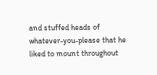and stuffed heads of whatever-you-please that he liked to mount throughout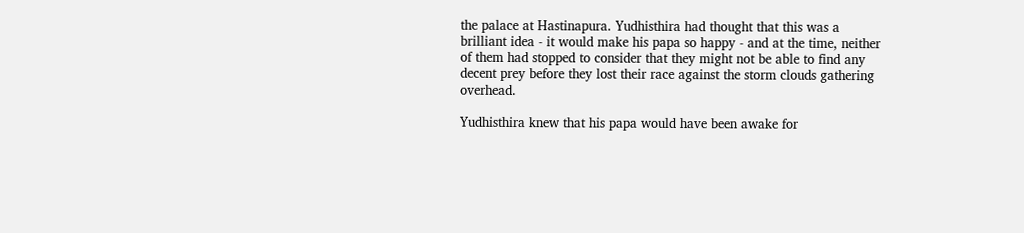the palace at Hastinapura. Yudhisthira had thought that this was a brilliant idea - it would make his papa so happy - and at the time, neither of them had stopped to consider that they might not be able to find any decent prey before they lost their race against the storm clouds gathering overhead.

Yudhisthira knew that his papa would have been awake for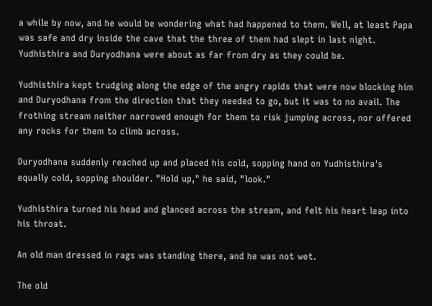a while by now, and he would be wondering what had happened to them. Well, at least Papa was safe and dry inside the cave that the three of them had slept in last night. Yudhisthira and Duryodhana were about as far from dry as they could be.

Yudhisthira kept trudging along the edge of the angry rapids that were now blocking him and Duryodhana from the direction that they needed to go, but it was to no avail. The frothing stream neither narrowed enough for them to risk jumping across, nor offered any rocks for them to climb across.

Duryodhana suddenly reached up and placed his cold, sopping hand on Yudhisthira's equally cold, sopping shoulder. "Hold up," he said, "look."

Yudhisthira turned his head and glanced across the stream, and felt his heart leap into his throat.

An old man dressed in rags was standing there, and he was not wet.

The old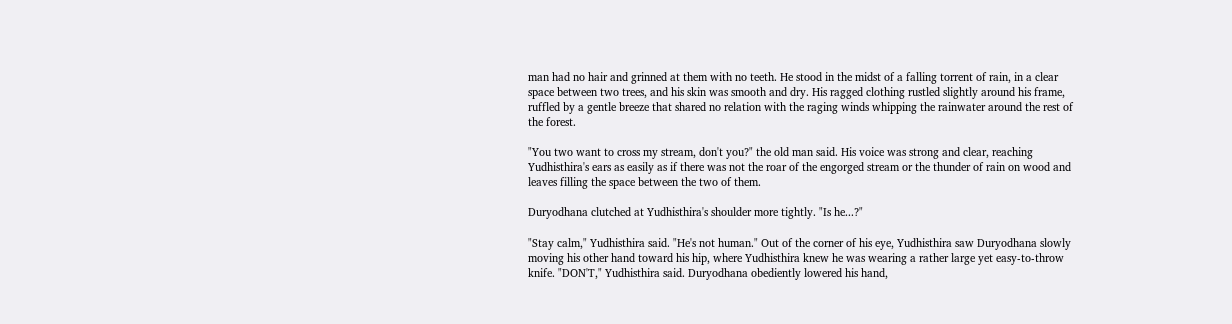man had no hair and grinned at them with no teeth. He stood in the midst of a falling torrent of rain, in a clear space between two trees, and his skin was smooth and dry. His ragged clothing rustled slightly around his frame, ruffled by a gentle breeze that shared no relation with the raging winds whipping the rainwater around the rest of the forest.

"You two want to cross my stream, don't you?" the old man said. His voice was strong and clear, reaching Yudhisthira's ears as easily as if there was not the roar of the engorged stream or the thunder of rain on wood and leaves filling the space between the two of them.

Duryodhana clutched at Yudhisthira's shoulder more tightly. "Is he...?"

"Stay calm," Yudhisthira said. "He's not human." Out of the corner of his eye, Yudhisthira saw Duryodhana slowly moving his other hand toward his hip, where Yudhisthira knew he was wearing a rather large yet easy-to-throw knife. "DON'T," Yudhisthira said. Duryodhana obediently lowered his hand,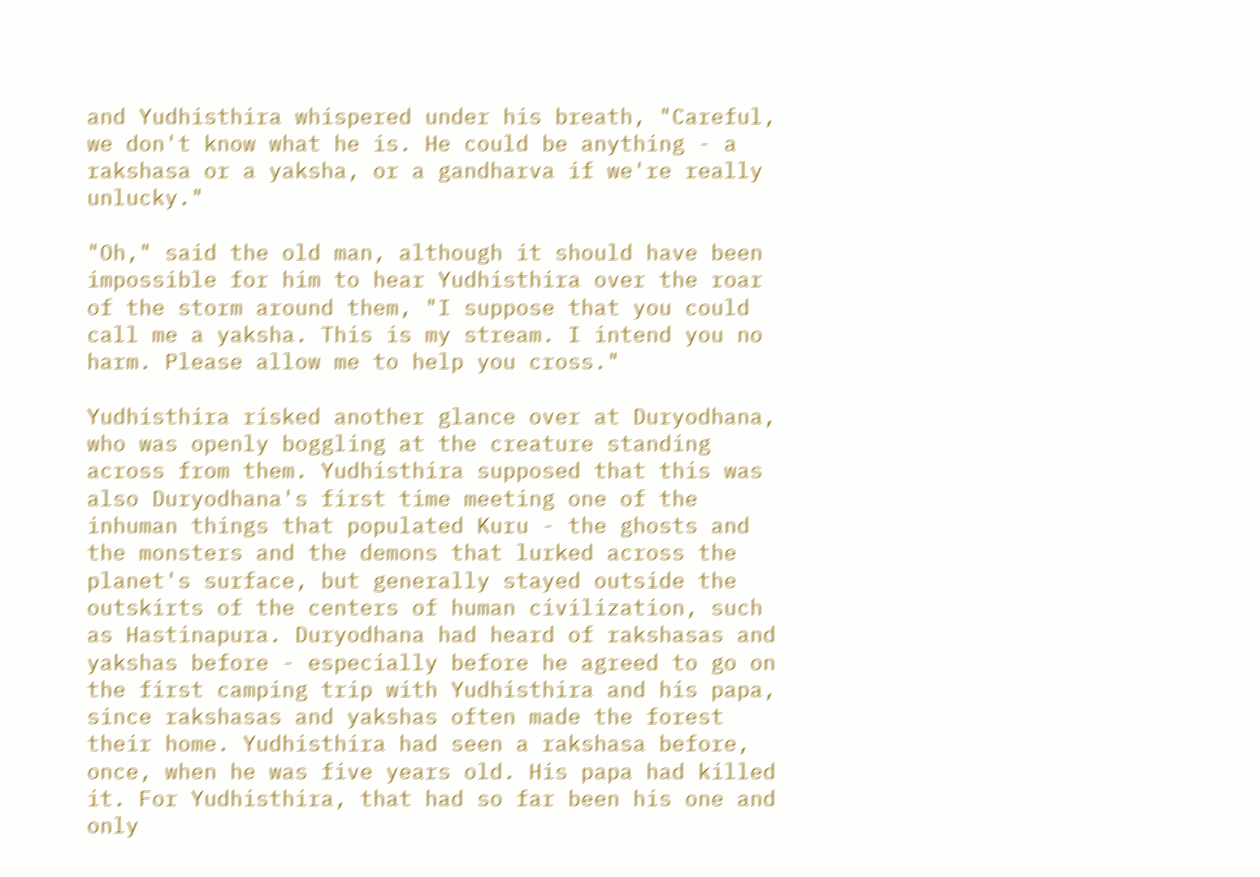and Yudhisthira whispered under his breath, "Careful, we don't know what he is. He could be anything - a rakshasa or a yaksha, or a gandharva if we're really unlucky."

"Oh," said the old man, although it should have been impossible for him to hear Yudhisthira over the roar of the storm around them, "I suppose that you could call me a yaksha. This is my stream. I intend you no harm. Please allow me to help you cross."

Yudhisthira risked another glance over at Duryodhana, who was openly boggling at the creature standing across from them. Yudhisthira supposed that this was also Duryodhana's first time meeting one of the inhuman things that populated Kuru - the ghosts and the monsters and the demons that lurked across the planet's surface, but generally stayed outside the outskirts of the centers of human civilization, such as Hastinapura. Duryodhana had heard of rakshasas and yakshas before - especially before he agreed to go on the first camping trip with Yudhisthira and his papa, since rakshasas and yakshas often made the forest their home. Yudhisthira had seen a rakshasa before, once, when he was five years old. His papa had killed it. For Yudhisthira, that had so far been his one and only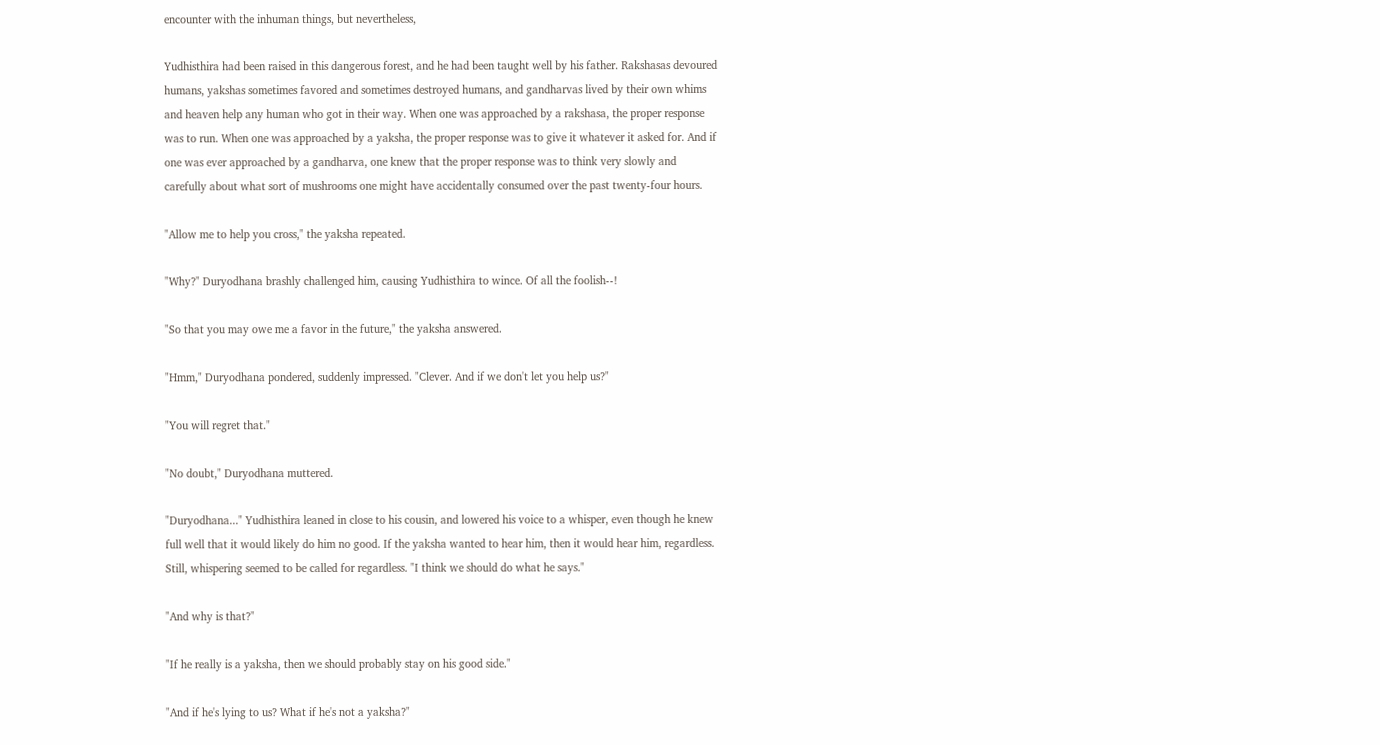encounter with the inhuman things, but nevertheless,

Yudhisthira had been raised in this dangerous forest, and he had been taught well by his father. Rakshasas devoured humans, yakshas sometimes favored and sometimes destroyed humans, and gandharvas lived by their own whims and heaven help any human who got in their way. When one was approached by a rakshasa, the proper response was to run. When one was approached by a yaksha, the proper response was to give it whatever it asked for. And if one was ever approached by a gandharva, one knew that the proper response was to think very slowly and carefully about what sort of mushrooms one might have accidentally consumed over the past twenty-four hours.

"Allow me to help you cross," the yaksha repeated.

"Why?" Duryodhana brashly challenged him, causing Yudhisthira to wince. Of all the foolish--!

"So that you may owe me a favor in the future," the yaksha answered.

"Hmm," Duryodhana pondered, suddenly impressed. "Clever. And if we don't let you help us?"

"You will regret that."

"No doubt," Duryodhana muttered.

"Duryodhana..." Yudhisthira leaned in close to his cousin, and lowered his voice to a whisper, even though he knew full well that it would likely do him no good. If the yaksha wanted to hear him, then it would hear him, regardless. Still, whispering seemed to be called for regardless. "I think we should do what he says."

"And why is that?"

"If he really is a yaksha, then we should probably stay on his good side."

"And if he's lying to us? What if he's not a yaksha?"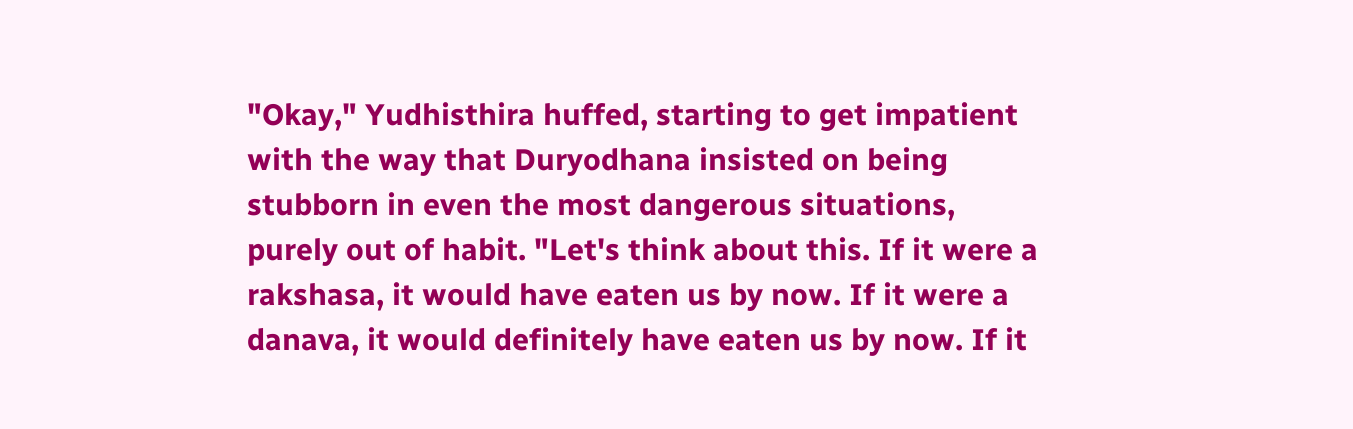"Okay," Yudhisthira huffed, starting to get impatient with the way that Duryodhana insisted on being stubborn in even the most dangerous situations, purely out of habit. "Let's think about this. If it were a rakshasa, it would have eaten us by now. If it were a danava, it would definitely have eaten us by now. If it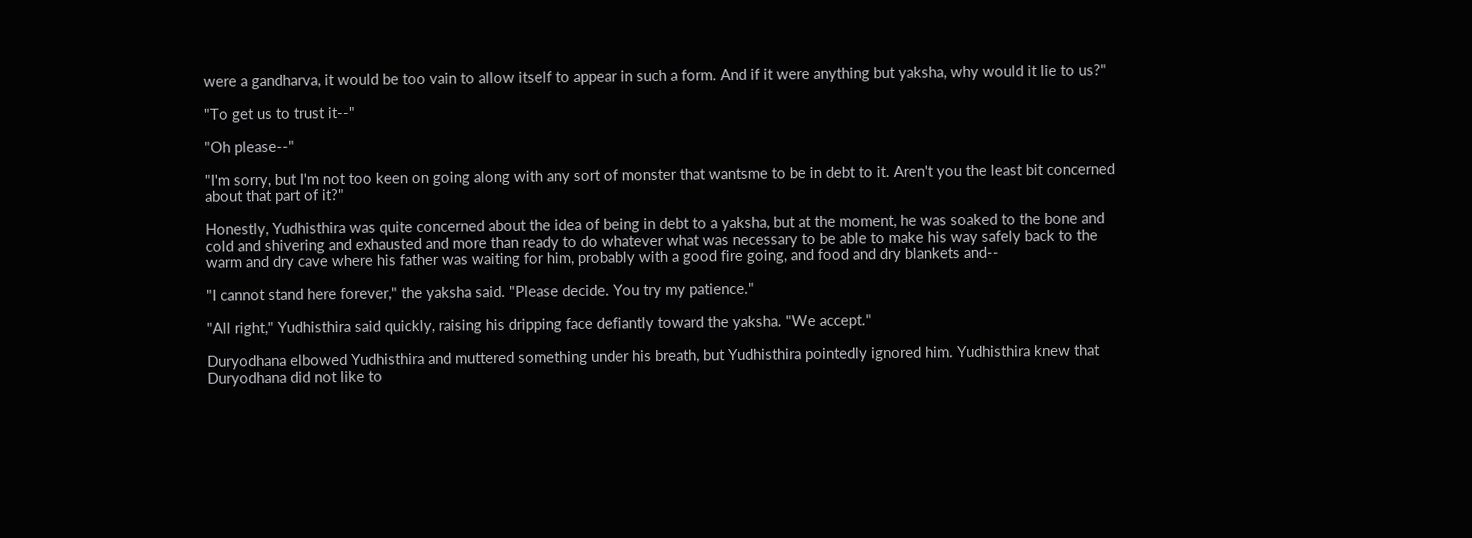were a gandharva, it would be too vain to allow itself to appear in such a form. And if it were anything but yaksha, why would it lie to us?"

"To get us to trust it--"

"Oh please--"

"I'm sorry, but I'm not too keen on going along with any sort of monster that wantsme to be in debt to it. Aren't you the least bit concerned about that part of it?"

Honestly, Yudhisthira was quite concerned about the idea of being in debt to a yaksha, but at the moment, he was soaked to the bone and cold and shivering and exhausted and more than ready to do whatever what was necessary to be able to make his way safely back to the warm and dry cave where his father was waiting for him, probably with a good fire going, and food and dry blankets and--

"I cannot stand here forever," the yaksha said. "Please decide. You try my patience."

"All right," Yudhisthira said quickly, raising his dripping face defiantly toward the yaksha. "We accept."

Duryodhana elbowed Yudhisthira and muttered something under his breath, but Yudhisthira pointedly ignored him. Yudhisthira knew that Duryodhana did not like to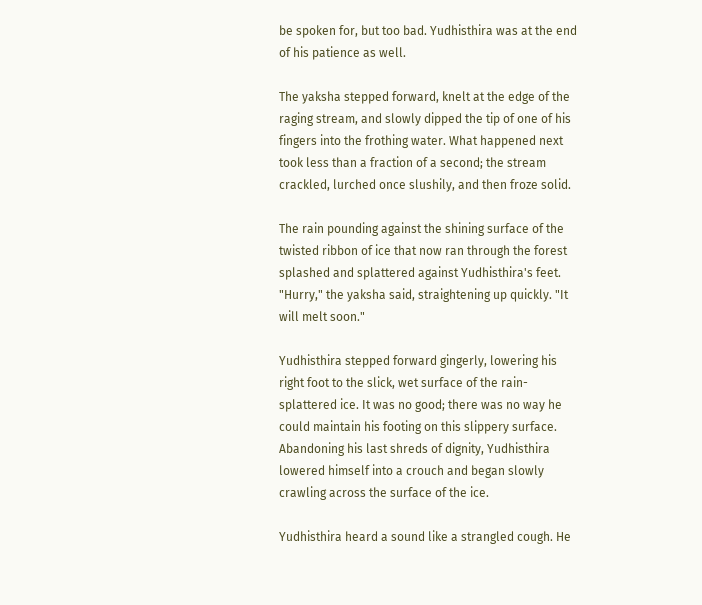be spoken for, but too bad. Yudhisthira was at the end of his patience as well.

The yaksha stepped forward, knelt at the edge of the raging stream, and slowly dipped the tip of one of his fingers into the frothing water. What happened next took less than a fraction of a second; the stream crackled, lurched once slushily, and then froze solid.

The rain pounding against the shining surface of the twisted ribbon of ice that now ran through the forest splashed and splattered against Yudhisthira's feet. "Hurry," the yaksha said, straightening up quickly. "It will melt soon."

Yudhisthira stepped forward gingerly, lowering his right foot to the slick, wet surface of the rain-splattered ice. It was no good; there was no way he could maintain his footing on this slippery surface. Abandoning his last shreds of dignity, Yudhisthira lowered himself into a crouch and began slowly crawling across the surface of the ice.

Yudhisthira heard a sound like a strangled cough. He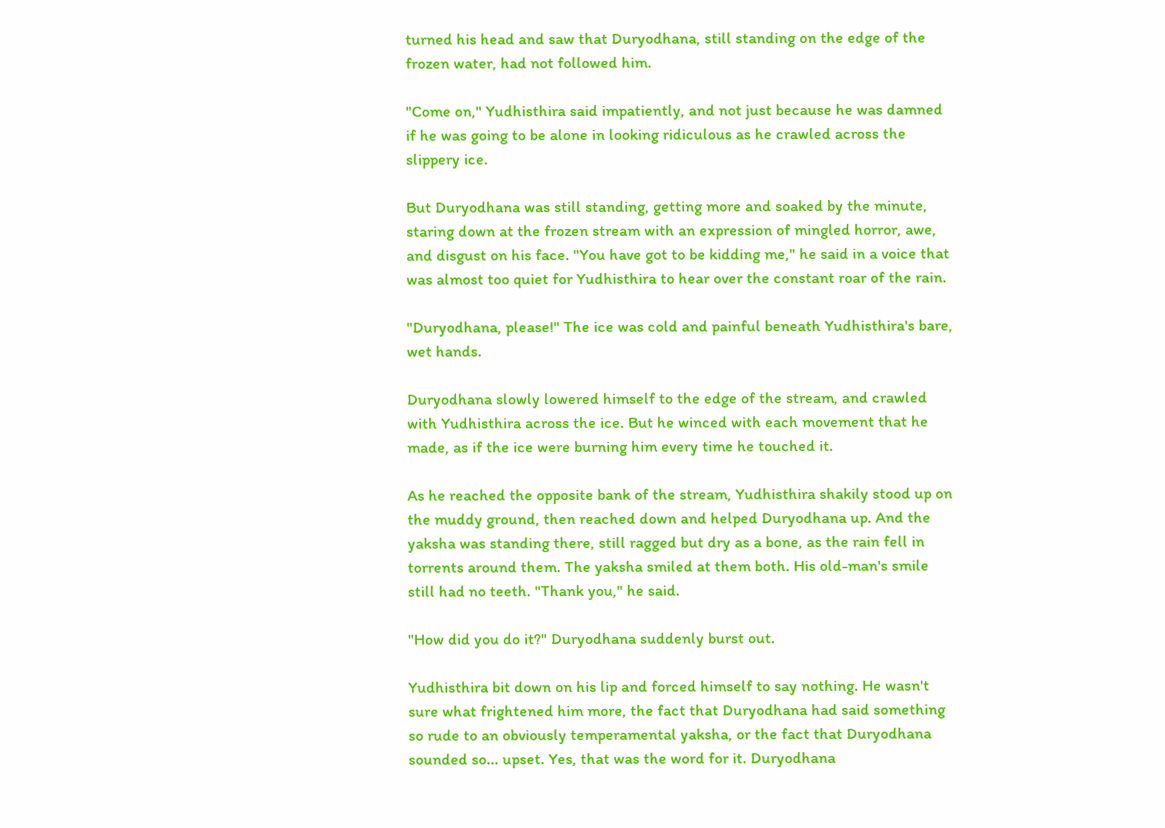turned his head and saw that Duryodhana, still standing on the edge of the frozen water, had not followed him.

"Come on," Yudhisthira said impatiently, and not just because he was damned if he was going to be alone in looking ridiculous as he crawled across the slippery ice.

But Duryodhana was still standing, getting more and soaked by the minute, staring down at the frozen stream with an expression of mingled horror, awe, and disgust on his face. "You have got to be kidding me," he said in a voice that was almost too quiet for Yudhisthira to hear over the constant roar of the rain.

"Duryodhana, please!" The ice was cold and painful beneath Yudhisthira's bare, wet hands.

Duryodhana slowly lowered himself to the edge of the stream, and crawled with Yudhisthira across the ice. But he winced with each movement that he made, as if the ice were burning him every time he touched it.

As he reached the opposite bank of the stream, Yudhisthira shakily stood up on the muddy ground, then reached down and helped Duryodhana up. And the yaksha was standing there, still ragged but dry as a bone, as the rain fell in torrents around them. The yaksha smiled at them both. His old-man's smile still had no teeth. "Thank you," he said.

"How did you do it?" Duryodhana suddenly burst out.

Yudhisthira bit down on his lip and forced himself to say nothing. He wasn't sure what frightened him more, the fact that Duryodhana had said something so rude to an obviously temperamental yaksha, or the fact that Duryodhana sounded so... upset. Yes, that was the word for it. Duryodhana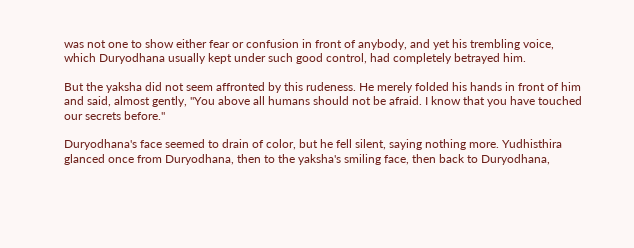was not one to show either fear or confusion in front of anybody, and yet his trembling voice, which Duryodhana usually kept under such good control, had completely betrayed him.

But the yaksha did not seem affronted by this rudeness. He merely folded his hands in front of him and said, almost gently, "You above all humans should not be afraid. I know that you have touched our secrets before."

Duryodhana's face seemed to drain of color, but he fell silent, saying nothing more. Yudhisthira glanced once from Duryodhana, then to the yaksha's smiling face, then back to Duryodhana,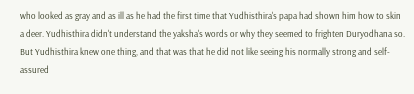who looked as gray and as ill as he had the first time that Yudhisthira's papa had shown him how to skin a deer. Yudhisthira didn't understand the yaksha's words or why they seemed to frighten Duryodhana so. But Yudhisthira knew one thing, and that was that he did not like seeing his normally strong and self-assured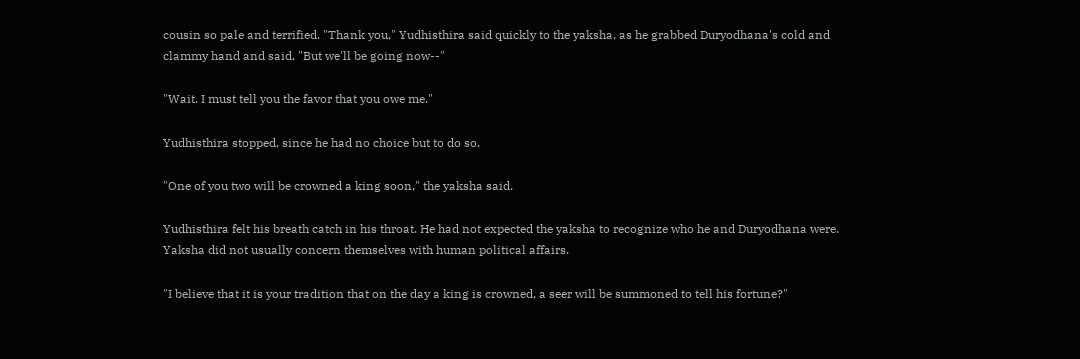cousin so pale and terrified. "Thank you," Yudhisthira said quickly to the yaksha, as he grabbed Duryodhana's cold and clammy hand and said, "But we'll be going now--"

"Wait. I must tell you the favor that you owe me."

Yudhisthira stopped, since he had no choice but to do so.

"One of you two will be crowned a king soon," the yaksha said.

Yudhisthira felt his breath catch in his throat. He had not expected the yaksha to recognize who he and Duryodhana were. Yaksha did not usually concern themselves with human political affairs.

"I believe that it is your tradition that on the day a king is crowned, a seer will be summoned to tell his fortune?"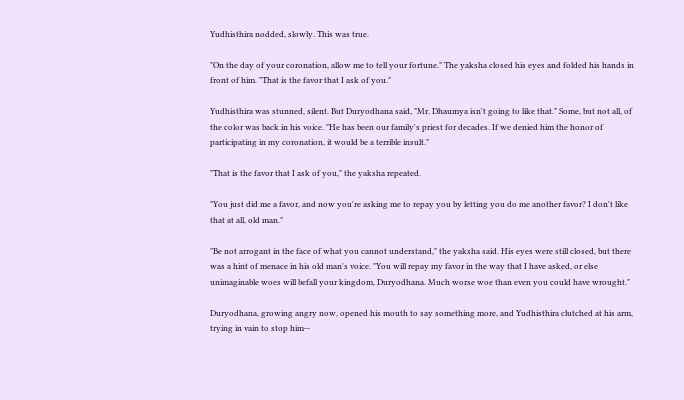Yudhisthira nodded, slowly. This was true.

"On the day of your coronation, allow me to tell your fortune." The yaksha closed his eyes and folded his hands in front of him. "That is the favor that I ask of you."

Yudhisthira was stunned, silent. But Duryodhana said, "Mr. Dhaumya isn't going to like that." Some, but not all, of the color was back in his voice. "He has been our family's priest for decades. If we denied him the honor of participating in my coronation, it would be a terrible insult."

"That is the favor that I ask of you," the yaksha repeated.

"You just did me a favor, and now you're asking me to repay you by letting you do me another favor? I don't like that at all, old man."

"Be not arrogant in the face of what you cannot understand," the yaksha said. His eyes were still closed, but there was a hint of menace in his old man's voice. "You will repay my favor in the way that I have asked, or else unimaginable woes will befall your kingdom, Duryodhana. Much worse woe than even you could have wrought."

Duryodhana, growing angry now, opened his mouth to say something more, and Yudhisthira clutched at his arm, trying in vain to stop him--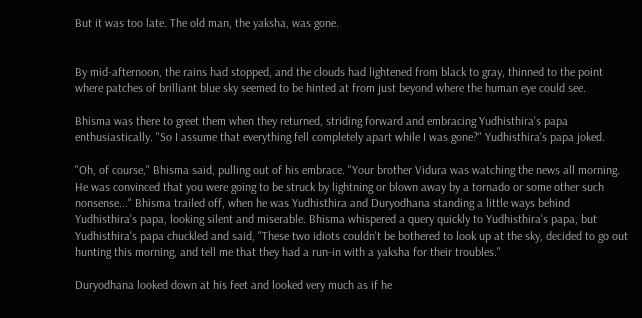But it was too late. The old man, the yaksha, was gone.


By mid-afternoon, the rains had stopped, and the clouds had lightened from black to gray, thinned to the point where patches of brilliant blue sky seemed to be hinted at from just beyond where the human eye could see.

Bhisma was there to greet them when they returned, striding forward and embracing Yudhisthira's papa enthusiastically. "So I assume that everything fell completely apart while I was gone?" Yudhisthira's papa joked.

"Oh, of course," Bhisma said, pulling out of his embrace. "Your brother Vidura was watching the news all morning. He was convinced that you were going to be struck by lightning or blown away by a tornado or some other such nonsense..." Bhisma trailed off, when he was Yudhisthira and Duryodhana standing a little ways behind Yudhisthira's papa, looking silent and miserable. Bhisma whispered a query quickly to Yudhisthira's papa, but Yudhisthira's papa chuckled and said, "These two idiots couldn't be bothered to look up at the sky, decided to go out hunting this morning, and tell me that they had a run-in with a yaksha for their troubles."

Duryodhana looked down at his feet and looked very much as if he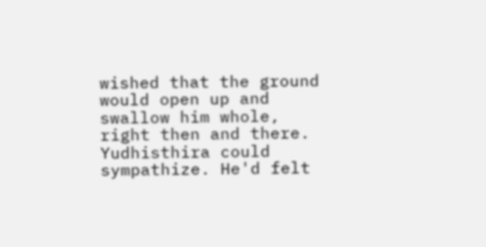wished that the ground would open up and swallow him whole, right then and there. Yudhisthira could sympathize. He'd felt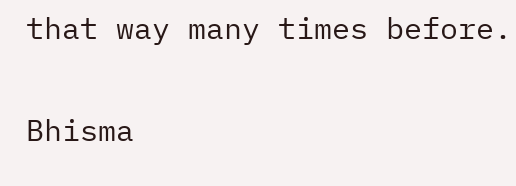that way many times before.

Bhisma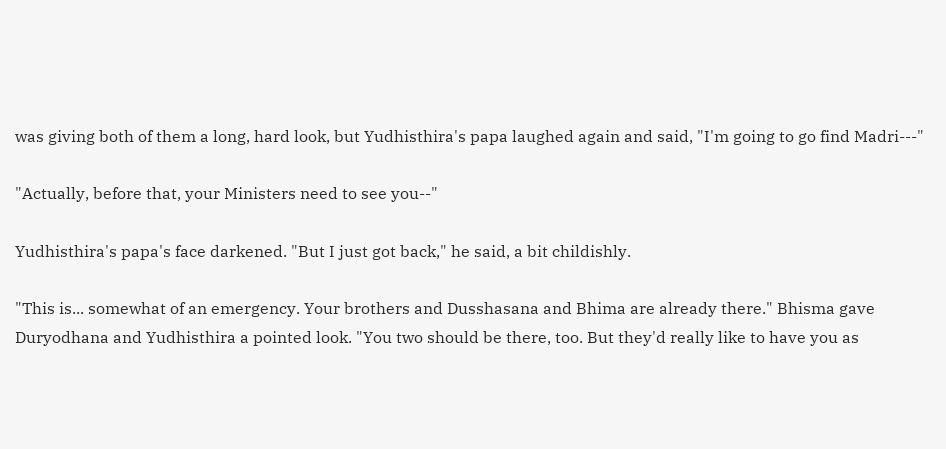was giving both of them a long, hard look, but Yudhisthira's papa laughed again and said, "I'm going to go find Madri---"

"Actually, before that, your Ministers need to see you--"

Yudhisthira's papa's face darkened. "But I just got back," he said, a bit childishly.

"This is... somewhat of an emergency. Your brothers and Dusshasana and Bhima are already there." Bhisma gave Duryodhana and Yudhisthira a pointed look. "You two should be there, too. But they'd really like to have you as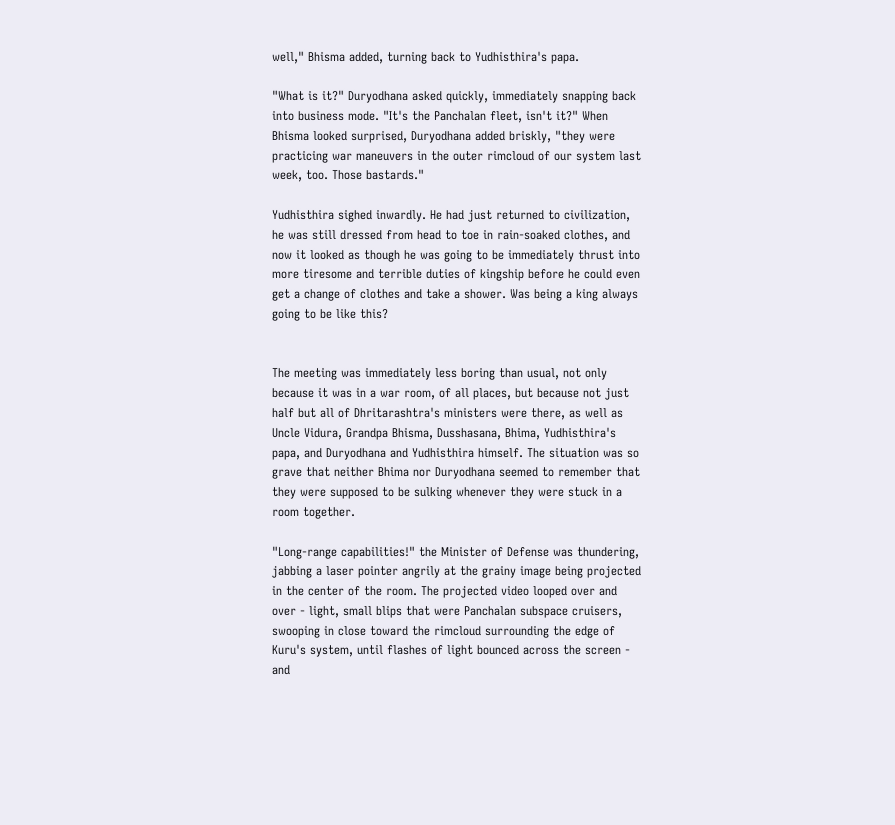well," Bhisma added, turning back to Yudhisthira's papa.

"What is it?" Duryodhana asked quickly, immediately snapping back into business mode. "It's the Panchalan fleet, isn't it?" When Bhisma looked surprised, Duryodhana added briskly, "they were practicing war maneuvers in the outer rimcloud of our system last week, too. Those bastards."

Yudhisthira sighed inwardly. He had just returned to civilization, he was still dressed from head to toe in rain-soaked clothes, and now it looked as though he was going to be immediately thrust into more tiresome and terrible duties of kingship before he could even get a change of clothes and take a shower. Was being a king always going to be like this?


The meeting was immediately less boring than usual, not only because it was in a war room, of all places, but because not just half but all of Dhritarashtra's ministers were there, as well as Uncle Vidura, Grandpa Bhisma, Dusshasana, Bhima, Yudhisthira's papa, and Duryodhana and Yudhisthira himself. The situation was so grave that neither Bhima nor Duryodhana seemed to remember that they were supposed to be sulking whenever they were stuck in a room together.

"Long-range capabilities!" the Minister of Defense was thundering, jabbing a laser pointer angrily at the grainy image being projected in the center of the room. The projected video looped over and over - light, small blips that were Panchalan subspace cruisers, swooping in close toward the rimcloud surrounding the edge of Kuru's system, until flashes of light bounced across the screen - and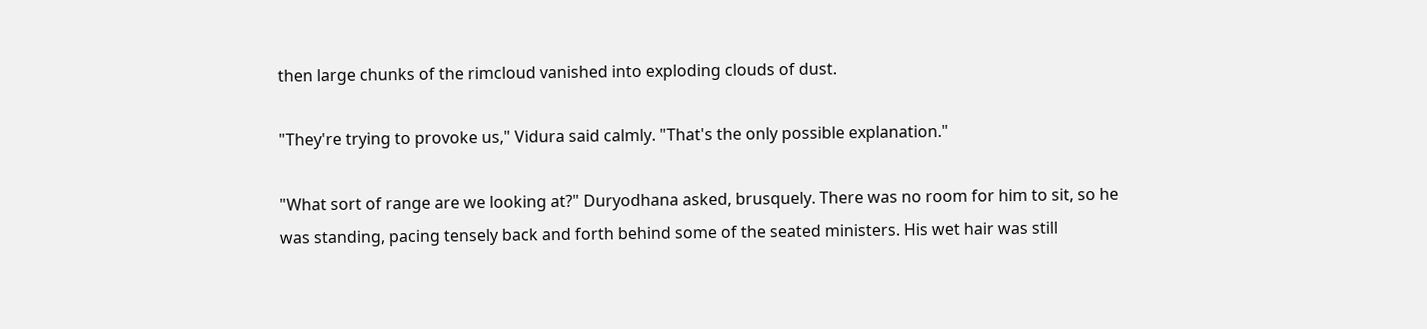then large chunks of the rimcloud vanished into exploding clouds of dust.

"They're trying to provoke us," Vidura said calmly. "That's the only possible explanation."

"What sort of range are we looking at?" Duryodhana asked, brusquely. There was no room for him to sit, so he was standing, pacing tensely back and forth behind some of the seated ministers. His wet hair was still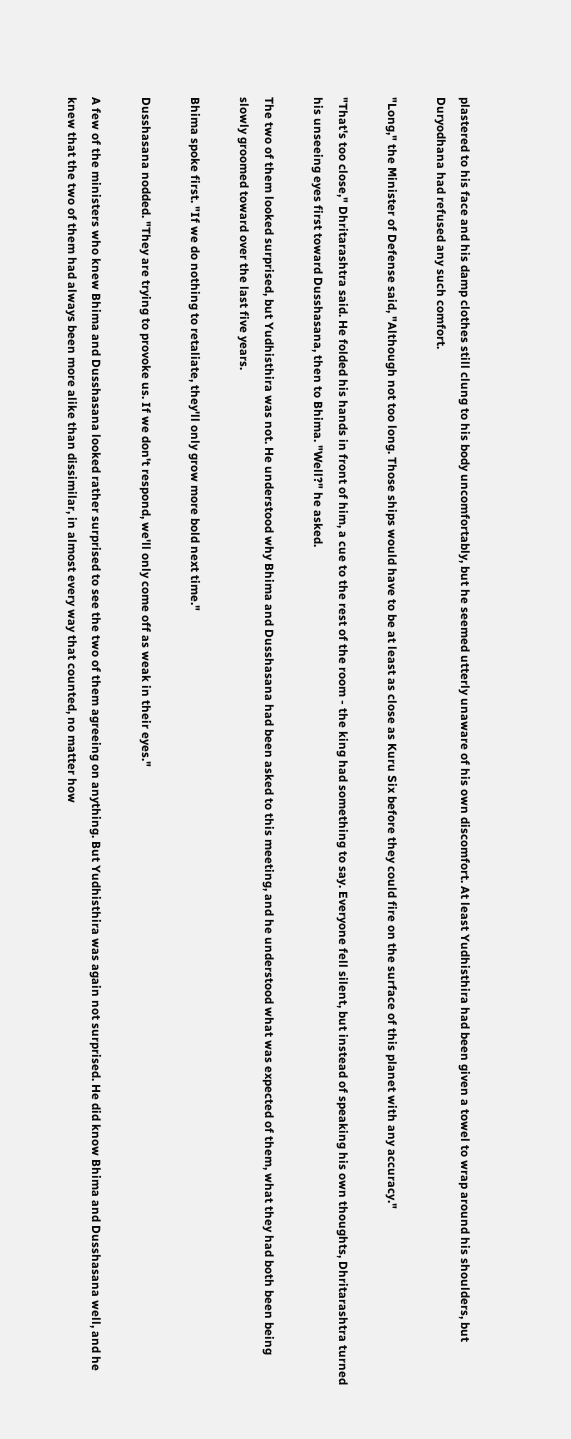plastered to his face and his damp clothes still clung to his body uncomfortably, but he seemed utterly unaware of his own discomfort. At least Yudhisthira had been given a towel to wrap around his shoulders, but Duryodhana had refused any such comfort.

"Long," the Minister of Defense said, "Although not too long. Those ships would have to be at least as close as Kuru Six before they could fire on the surface of this planet with any accuracy."

"That's too close," Dhritarashtra said. He folded his hands in front of him, a cue to the rest of the room - the king had something to say. Everyone fell silent, but instead of speaking his own thoughts, Dhritarashtra turned his unseeing eyes first toward Dusshasana, then to Bhima. "Well?" he asked.

The two of them looked surprised, but Yudhisthira was not. He understood why Bhima and Dusshasana had been asked to this meeting, and he understood what was expected of them, what they had both been being slowly groomed toward over the last five years.

Bhima spoke first. "If we do nothing to retaliate, they'll only grow more bold next time."

Dusshasana nodded. "They are trying to provoke us. If we don't respond, we'll only come off as weak in their eyes."

A few of the ministers who knew Bhima and Dusshasana looked rather surprised to see the two of them agreeing on anything. But Yudhisthira was again not surprised. He did know Bhima and Dusshasana well, and he knew that the two of them had always been more alike than dissimilar, in almost every way that counted, no matter how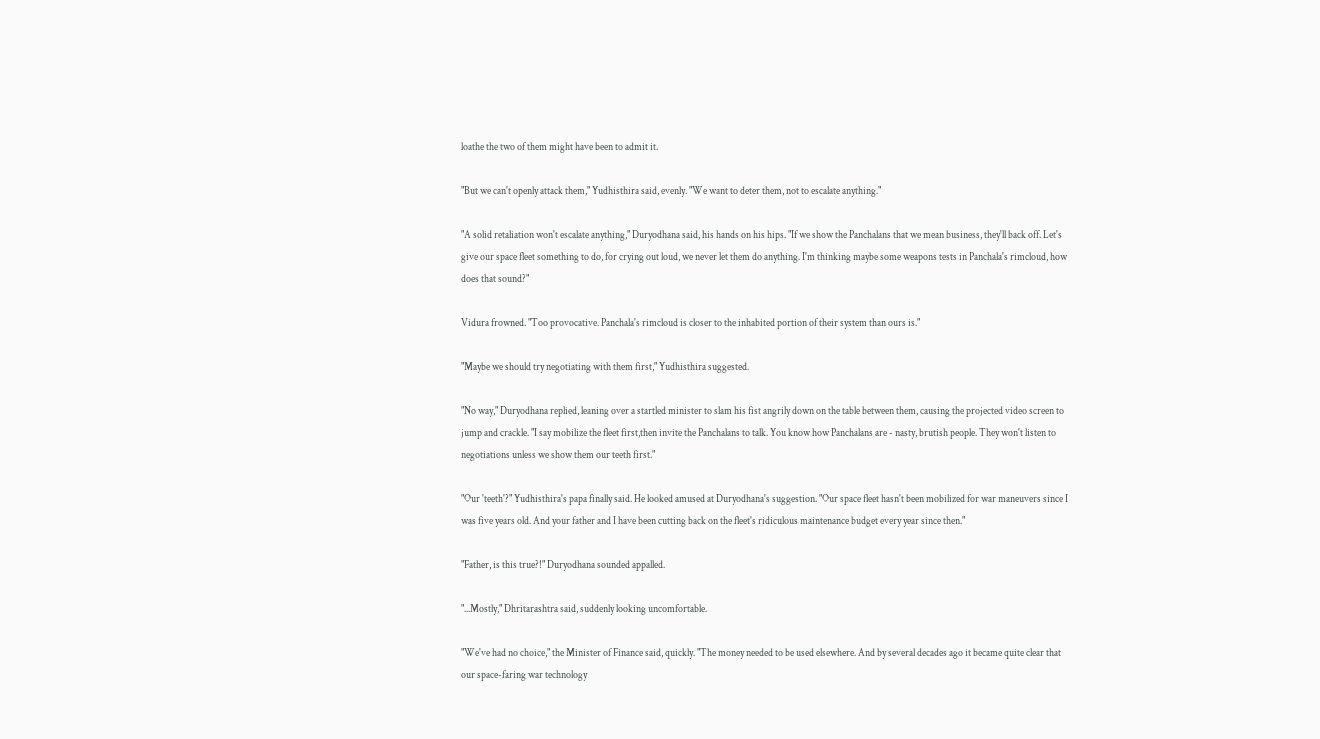loathe the two of them might have been to admit it.

"But we can't openly attack them," Yudhisthira said, evenly. "We want to deter them, not to escalate anything."

"A solid retaliation won't escalate anything," Duryodhana said, his hands on his hips. "If we show the Panchalans that we mean business, they'll back off. Let's give our space fleet something to do, for crying out loud, we never let them do anything. I'm thinking maybe some weapons tests in Panchala's rimcloud, how does that sound?"

Vidura frowned. "Too provocative. Panchala's rimcloud is closer to the inhabited portion of their system than ours is."

"Maybe we should try negotiating with them first," Yudhisthira suggested.

"No way," Duryodhana replied, leaning over a startled minister to slam his fist angrily down on the table between them, causing the projected video screen to jump and crackle. "I say mobilize the fleet first,then invite the Panchalans to talk. You know how Panchalans are - nasty, brutish people. They won't listen to negotiations unless we show them our teeth first."

"Our 'teeth'?" Yudhisthira's papa finally said. He looked amused at Duryodhana's suggestion. "Our space fleet hasn't been mobilized for war maneuvers since I was five years old. And your father and I have been cutting back on the fleet's ridiculous maintenance budget every year since then."

"Father, is this true?!" Duryodhana sounded appalled.

"...Mostly," Dhritarashtra said, suddenly looking uncomfortable.

"We've had no choice," the Minister of Finance said, quickly. "The money needed to be used elsewhere. And by several decades ago it became quite clear that our space-faring war technology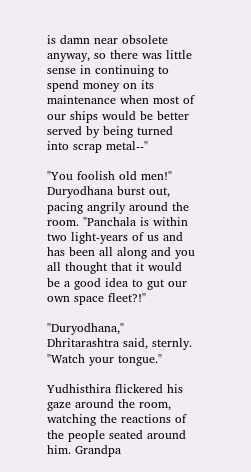is damn near obsolete anyway, so there was little sense in continuing to spend money on its maintenance when most of our ships would be better served by being turned into scrap metal--"

"You foolish old men!" Duryodhana burst out, pacing angrily around the room. "Panchala is within two light-years of us and has been all along and you all thought that it would be a good idea to gut our own space fleet?!"

"Duryodhana," Dhritarashtra said, sternly. "Watch your tongue."

Yudhisthira flickered his gaze around the room, watching the reactions of the people seated around him. Grandpa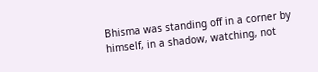Bhisma was standing off in a corner by himself, in a shadow, watching, not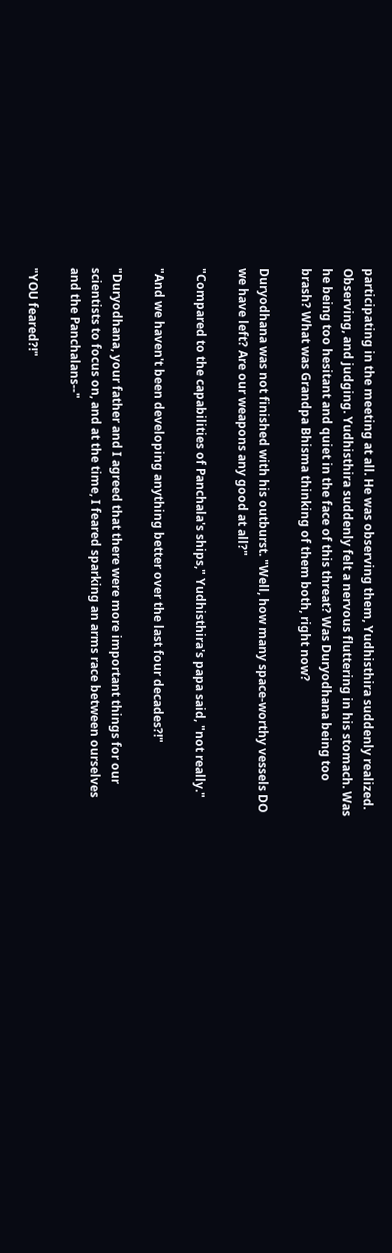participating in the meeting at all. He was observing them, Yudhisthira suddenly realized. Observing, and judging. Yudhisthira suddenly felt a nervous fluttering in his stomach. Was he being too hesitant and quiet in the face of this threat? Was Duryodhana being too brash? What was Grandpa Bhisma thinking of them both, right now?

Duryodhana was not finished with his outburst. "Well, how many space-worthy vessels DO we have left? Are our weapons any good at all?"

"Compared to the capabilities of Panchala's ships," Yudhisthira's papa said, "not really."

"And we haven't been developing anything better over the last four decades?!"

"Duryodhana, your father and I agreed that there were more important things for our scientists to focus on, and at the time, I feared sparking an arms race between ourselves and the Panchalans--"

"YOU feared?!"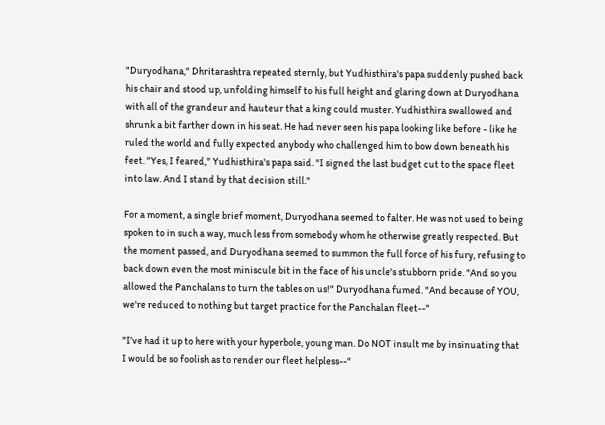"Duryodhana," Dhritarashtra repeated sternly, but Yudhisthira's papa suddenly pushed back his chair and stood up, unfolding himself to his full height and glaring down at Duryodhana with all of the grandeur and hauteur that a king could muster. Yudhisthira swallowed and shrunk a bit farther down in his seat. He had never seen his papa looking like before - like he ruled the world and fully expected anybody who challenged him to bow down beneath his feet. "Yes, I feared," Yudhisthira's papa said. "I signed the last budget cut to the space fleet into law. And I stand by that decision still."

For a moment, a single brief moment, Duryodhana seemed to falter. He was not used to being spoken to in such a way, much less from somebody whom he otherwise greatly respected. But the moment passed, and Duryodhana seemed to summon the full force of his fury, refusing to back down even the most miniscule bit in the face of his uncle's stubborn pride. "And so you allowed the Panchalans to turn the tables on us!" Duryodhana fumed. "And because of YOU, we're reduced to nothing but target practice for the Panchalan fleet--"

"I've had it up to here with your hyperbole, young man. Do NOT insult me by insinuating that I would be so foolish as to render our fleet helpless--"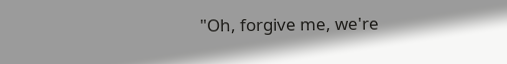"Oh, forgive me, we're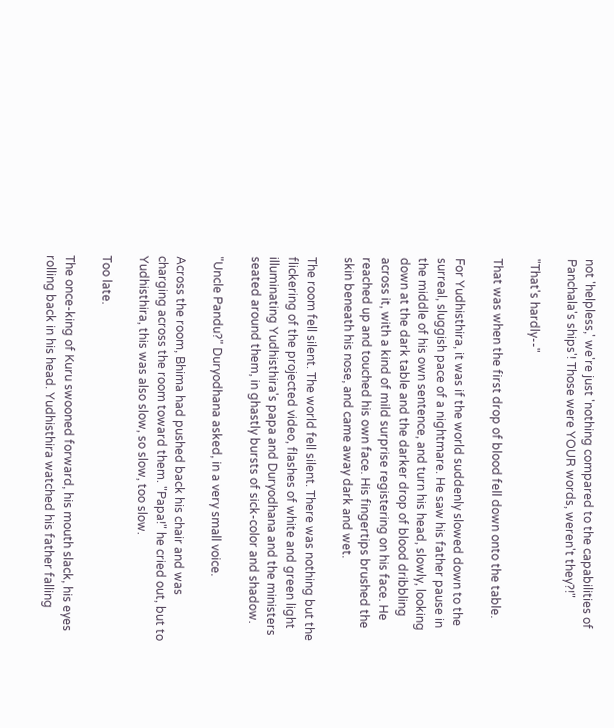not 'helpless,' we're just 'nothing compared to the capabilities of Panchala's ships'! Those were YOUR words, weren't they?!"

"That's hardly--"

That was when the first drop of blood fell down onto the table.

For Yudhisthira, it was if the world suddenly slowed down to the surreal, sluggish pace of a nightmare. He saw his father pause in the middle of his own sentence, and turn his head, slowly, looking down at the dark table and the darker drop of blood dribbling across it, with a kind of mild surprise registering on his face. He reached up and touched his own face. His fingertips brushed the skin beneath his nose, and came away dark and wet.

The room fell silent. The world fell silent. There was nothing but the flickering of the projected video, flashes of white and green light illuminating Yudhisthira's papa and Duryodhana and the ministers seated around them, in ghastly bursts of sick-color and shadow.

"Uncle Pandu?" Duryodhana asked, in a very small voice.

Across the room, Bhima had pushed back his chair and was charging across the room toward them. "Papa!" he cried out, but to Yudhisthira, this was also slow, so slow, too slow.

Too late.

The once-king of Kuru swooned forward, his mouth slack, his eyes rolling back in his head. Yudhisthira watched his father falling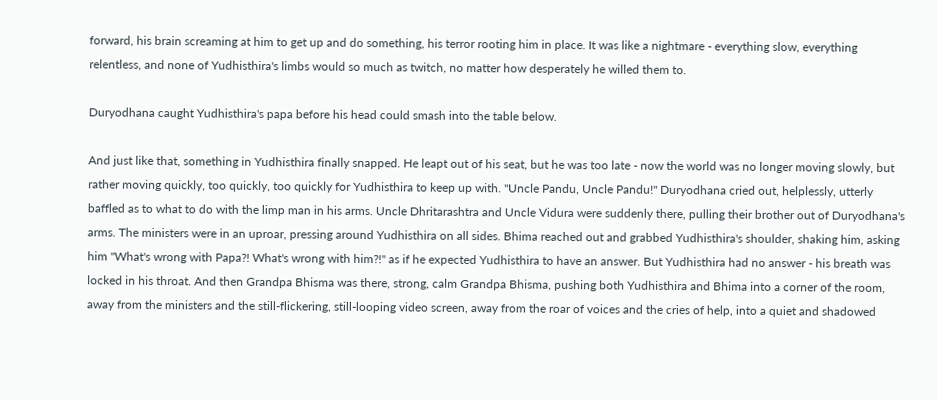forward, his brain screaming at him to get up and do something, his terror rooting him in place. It was like a nightmare - everything slow, everything relentless, and none of Yudhisthira's limbs would so much as twitch, no matter how desperately he willed them to.

Duryodhana caught Yudhisthira's papa before his head could smash into the table below.

And just like that, something in Yudhisthira finally snapped. He leapt out of his seat, but he was too late - now the world was no longer moving slowly, but rather moving quickly, too quickly, too quickly for Yudhisthira to keep up with. "Uncle Pandu, Uncle Pandu!" Duryodhana cried out, helplessly, utterly baffled as to what to do with the limp man in his arms. Uncle Dhritarashtra and Uncle Vidura were suddenly there, pulling their brother out of Duryodhana's arms. The ministers were in an uproar, pressing around Yudhisthira on all sides. Bhima reached out and grabbed Yudhisthira's shoulder, shaking him, asking him "What's wrong with Papa?! What's wrong with him?!" as if he expected Yudhisthira to have an answer. But Yudhisthira had no answer - his breath was locked in his throat. And then Grandpa Bhisma was there, strong, calm Grandpa Bhisma, pushing both Yudhisthira and Bhima into a corner of the room, away from the ministers and the still-flickering, still-looping video screen, away from the roar of voices and the cries of help, into a quiet and shadowed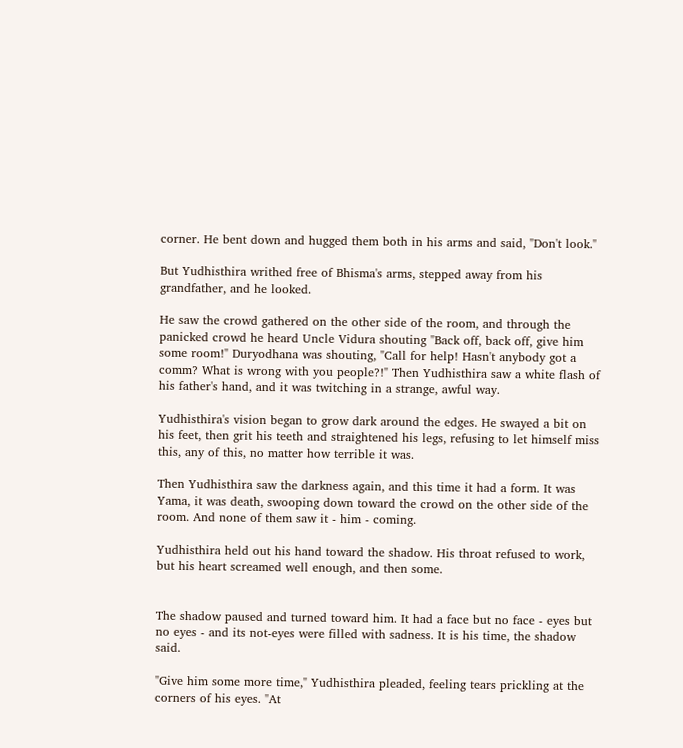corner. He bent down and hugged them both in his arms and said, "Don't look."

But Yudhisthira writhed free of Bhisma's arms, stepped away from his grandfather, and he looked.

He saw the crowd gathered on the other side of the room, and through the panicked crowd he heard Uncle Vidura shouting "Back off, back off, give him some room!" Duryodhana was shouting, "Call for help! Hasn't anybody got a comm? What is wrong with you people?!" Then Yudhisthira saw a white flash of his father's hand, and it was twitching in a strange, awful way.

Yudhisthira's vision began to grow dark around the edges. He swayed a bit on his feet, then grit his teeth and straightened his legs, refusing to let himself miss this, any of this, no matter how terrible it was.

Then Yudhisthira saw the darkness again, and this time it had a form. It was Yama, it was death, swooping down toward the crowd on the other side of the room. And none of them saw it - him - coming.

Yudhisthira held out his hand toward the shadow. His throat refused to work, but his heart screamed well enough, and then some.


The shadow paused and turned toward him. It had a face but no face - eyes but no eyes - and its not-eyes were filled with sadness. It is his time, the shadow said.

"Give him some more time," Yudhisthira pleaded, feeling tears prickling at the corners of his eyes. "At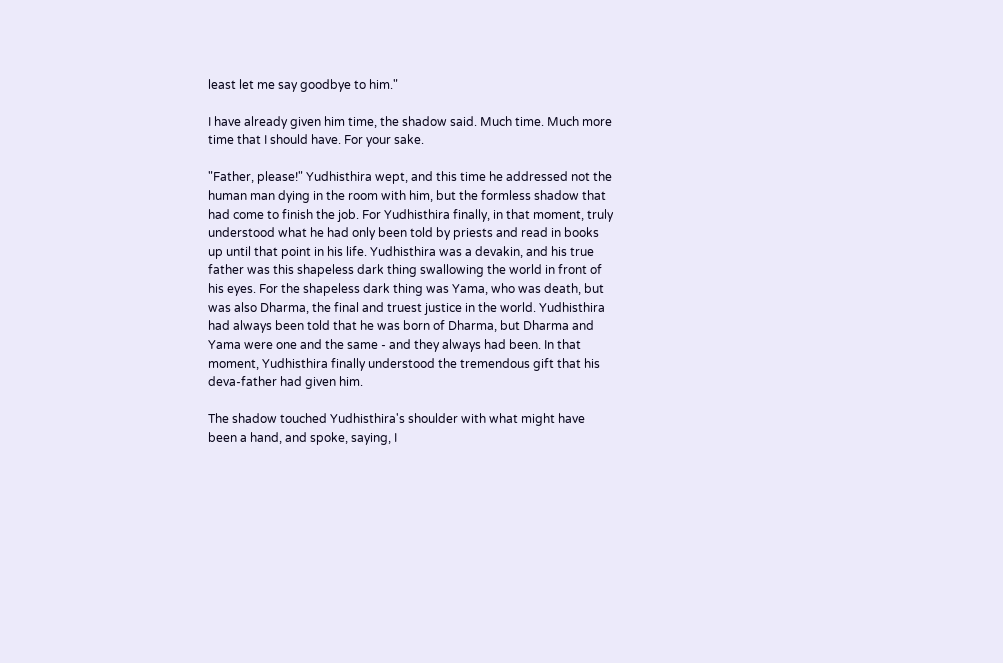least let me say goodbye to him."

I have already given him time, the shadow said. Much time. Much more time that I should have. For your sake.

"Father, please!" Yudhisthira wept, and this time he addressed not the human man dying in the room with him, but the formless shadow that had come to finish the job. For Yudhisthira finally, in that moment, truly understood what he had only been told by priests and read in books up until that point in his life. Yudhisthira was a devakin, and his true father was this shapeless dark thing swallowing the world in front of his eyes. For the shapeless dark thing was Yama, who was death, but was also Dharma, the final and truest justice in the world. Yudhisthira had always been told that he was born of Dharma, but Dharma and Yama were one and the same - and they always had been. In that moment, Yudhisthira finally understood the tremendous gift that his deva-father had given him.

The shadow touched Yudhisthira's shoulder with what might have been a hand, and spoke, saying, I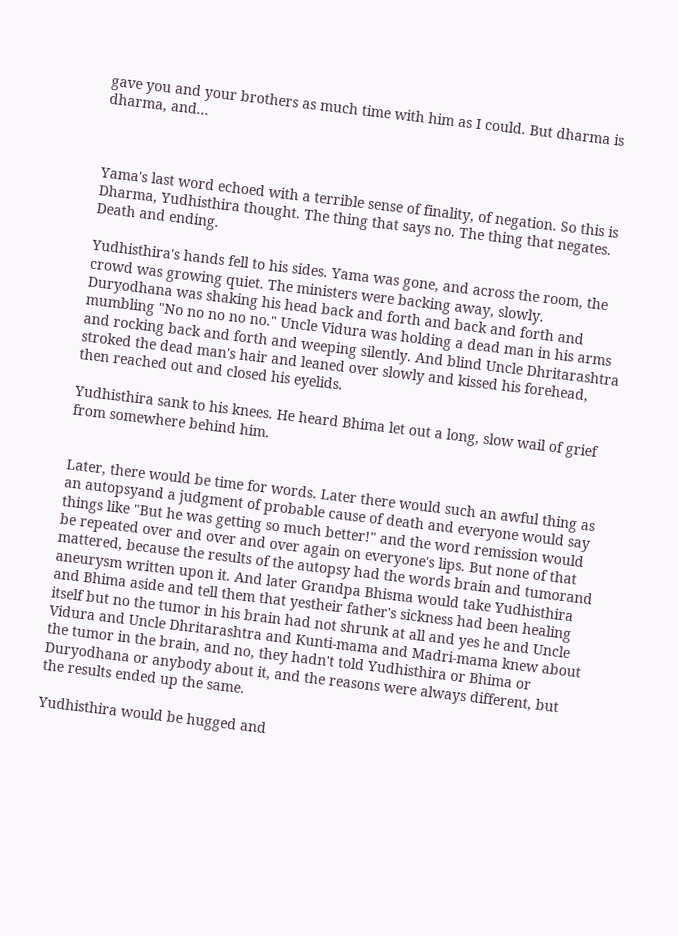gave you and your brothers as much time with him as I could. But dharma is dharma, and...



Yama's last word echoed with a terrible sense of finality, of negation. So this is Dharma, Yudhisthira thought. The thing that says no. The thing that negates. Death and ending.

Yudhisthira's hands fell to his sides. Yama was gone, and across the room, the crowd was growing quiet. The ministers were backing away, slowly. Duryodhana was shaking his head back and forth and back and forth and mumbling "No no no no no." Uncle Vidura was holding a dead man in his arms and rocking back and forth and weeping silently. And blind Uncle Dhritarashtra stroked the dead man's hair and leaned over slowly and kissed his forehead, then reached out and closed his eyelids.

Yudhisthira sank to his knees. He heard Bhima let out a long, slow wail of grief from somewhere behind him.


Later, there would be time for words. Later there would such an awful thing as an autopsyand a judgment of probable cause of death and everyone would say things like "But he was getting so much better!" and the word remission would be repeated over and over and over again on everyone's lips. But none of that mattered, because the results of the autopsy had the words brain and tumorand aneurysm written upon it. And later Grandpa Bhisma would take Yudhisthira and Bhima aside and tell them that yestheir father's sickness had been healing itself but no the tumor in his brain had not shrunk at all and yes he and Uncle Vidura and Uncle Dhritarashtra and Kunti-mama and Madri-mama knew about the tumor in the brain, and no, they hadn't told Yudhisthira or Bhima or Duryodhana or anybody about it, and the reasons were always different, but the results ended up the same.

Yudhisthira would be hugged and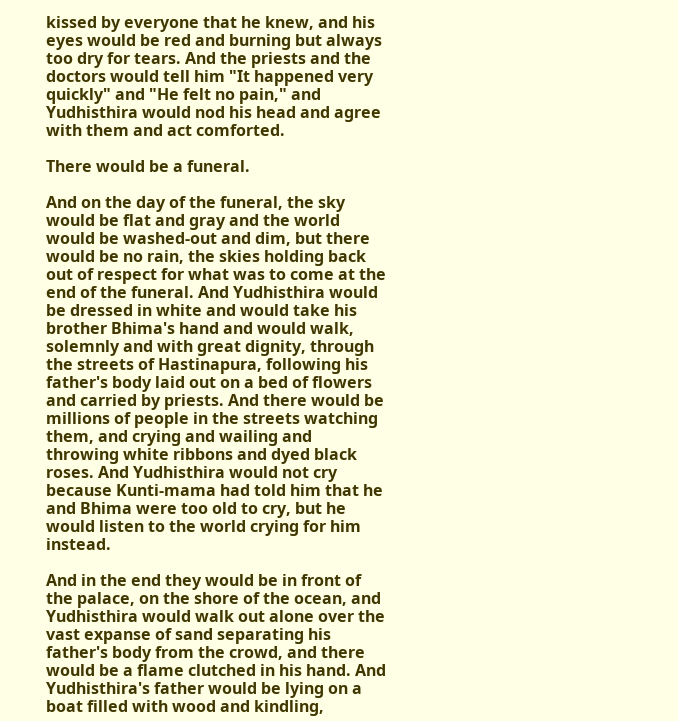kissed by everyone that he knew, and his eyes would be red and burning but always too dry for tears. And the priests and the doctors would tell him "It happened very quickly" and "He felt no pain," and Yudhisthira would nod his head and agree with them and act comforted.

There would be a funeral.

And on the day of the funeral, the sky would be flat and gray and the world would be washed-out and dim, but there would be no rain, the skies holding back out of respect for what was to come at the end of the funeral. And Yudhisthira would be dressed in white and would take his brother Bhima's hand and would walk, solemnly and with great dignity, through the streets of Hastinapura, following his father's body laid out on a bed of flowers and carried by priests. And there would be millions of people in the streets watching them, and crying and wailing and throwing white ribbons and dyed black roses. And Yudhisthira would not cry because Kunti-mama had told him that he and Bhima were too old to cry, but he would listen to the world crying for him instead.

And in the end they would be in front of the palace, on the shore of the ocean, and Yudhisthira would walk out alone over the vast expanse of sand separating his father's body from the crowd, and there would be a flame clutched in his hand. And Yudhisthira's father would be lying on a boat filled with wood and kindling,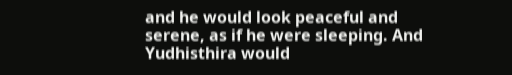and he would look peaceful and serene, as if he were sleeping. And Yudhisthira would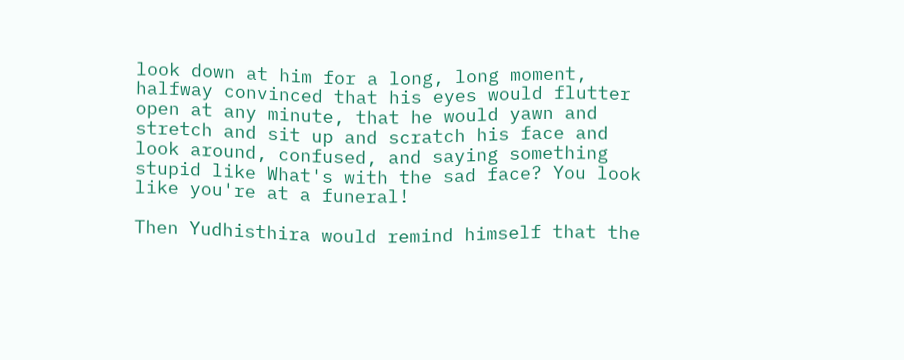look down at him for a long, long moment, halfway convinced that his eyes would flutter open at any minute, that he would yawn and stretch and sit up and scratch his face and look around, confused, and saying something stupid like What's with the sad face? You look like you're at a funeral!

Then Yudhisthira would remind himself that the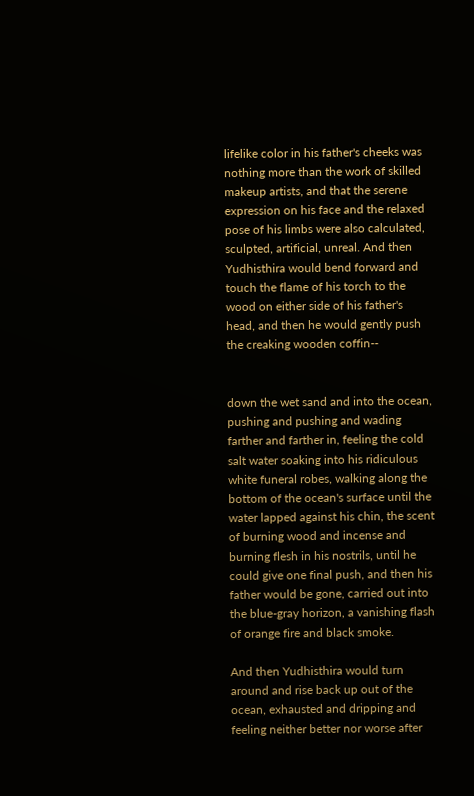lifelike color in his father's cheeks was nothing more than the work of skilled makeup artists, and that the serene expression on his face and the relaxed pose of his limbs were also calculated, sculpted, artificial, unreal. And then Yudhisthira would bend forward and touch the flame of his torch to the wood on either side of his father's head, and then he would gently push the creaking wooden coffin--


down the wet sand and into the ocean, pushing and pushing and wading farther and farther in, feeling the cold salt water soaking into his ridiculous white funeral robes, walking along the bottom of the ocean's surface until the water lapped against his chin, the scent of burning wood and incense and burning flesh in his nostrils, until he could give one final push, and then his father would be gone, carried out into the blue-gray horizon, a vanishing flash of orange fire and black smoke.

And then Yudhisthira would turn around and rise back up out of the ocean, exhausted and dripping and feeling neither better nor worse after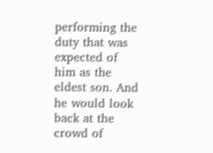performing the duty that was expected of him as the eldest son. And he would look back at the crowd of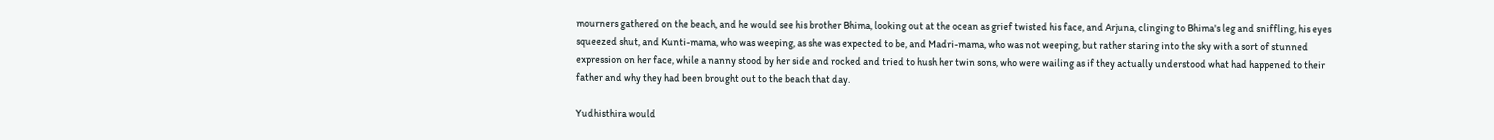mourners gathered on the beach, and he would see his brother Bhima, looking out at the ocean as grief twisted his face, and Arjuna, clinging to Bhima's leg and sniffling, his eyes squeezed shut, and Kunti-mama, who was weeping, as she was expected to be, and Madri-mama, who was not weeping, but rather staring into the sky with a sort of stunned expression on her face, while a nanny stood by her side and rocked and tried to hush her twin sons, who were wailing as if they actually understood what had happened to their father and why they had been brought out to the beach that day.

Yudhisthira would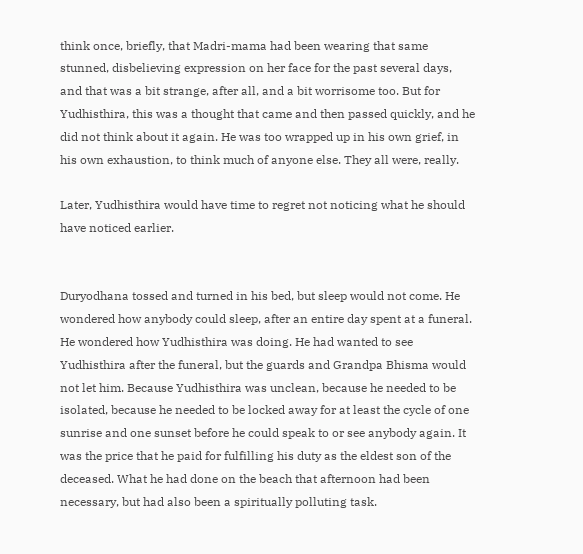think once, briefly, that Madri-mama had been wearing that same stunned, disbelieving expression on her face for the past several days, and that was a bit strange, after all, and a bit worrisome too. But for Yudhisthira, this was a thought that came and then passed quickly, and he did not think about it again. He was too wrapped up in his own grief, in his own exhaustion, to think much of anyone else. They all were, really.

Later, Yudhisthira would have time to regret not noticing what he should have noticed earlier.


Duryodhana tossed and turned in his bed, but sleep would not come. He wondered how anybody could sleep, after an entire day spent at a funeral. He wondered how Yudhisthira was doing. He had wanted to see Yudhisthira after the funeral, but the guards and Grandpa Bhisma would not let him. Because Yudhisthira was unclean, because he needed to be isolated, because he needed to be locked away for at least the cycle of one sunrise and one sunset before he could speak to or see anybody again. It was the price that he paid for fulfilling his duty as the eldest son of the deceased. What he had done on the beach that afternoon had been necessary, but had also been a spiritually polluting task.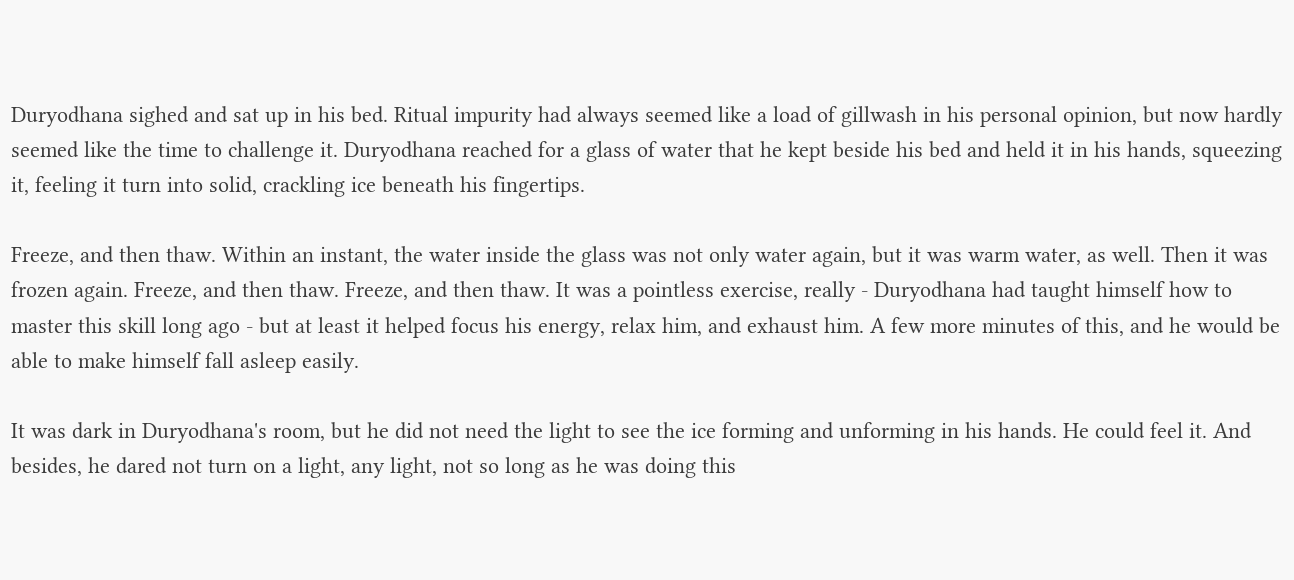Duryodhana sighed and sat up in his bed. Ritual impurity had always seemed like a load of gillwash in his personal opinion, but now hardly seemed like the time to challenge it. Duryodhana reached for a glass of water that he kept beside his bed and held it in his hands, squeezing it, feeling it turn into solid, crackling ice beneath his fingertips.

Freeze, and then thaw. Within an instant, the water inside the glass was not only water again, but it was warm water, as well. Then it was frozen again. Freeze, and then thaw. Freeze, and then thaw. It was a pointless exercise, really - Duryodhana had taught himself how to master this skill long ago - but at least it helped focus his energy, relax him, and exhaust him. A few more minutes of this, and he would be able to make himself fall asleep easily.

It was dark in Duryodhana's room, but he did not need the light to see the ice forming and unforming in his hands. He could feel it. And besides, he dared not turn on a light, any light, not so long as he was doing this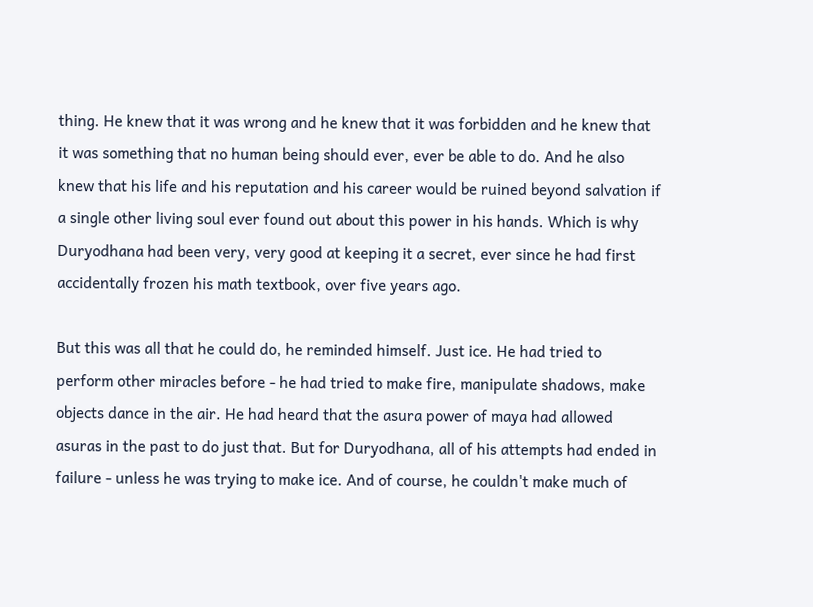thing. He knew that it was wrong and he knew that it was forbidden and he knew that it was something that no human being should ever, ever be able to do. And he also knew that his life and his reputation and his career would be ruined beyond salvation if a single other living soul ever found out about this power in his hands. Which is why Duryodhana had been very, very good at keeping it a secret, ever since he had first accidentally frozen his math textbook, over five years ago.

But this was all that he could do, he reminded himself. Just ice. He had tried to perform other miracles before - he had tried to make fire, manipulate shadows, make objects dance in the air. He had heard that the asura power of maya had allowed asuras in the past to do just that. But for Duryodhana, all of his attempts had ended in failure - unless he was trying to make ice. And of course, he couldn't make much of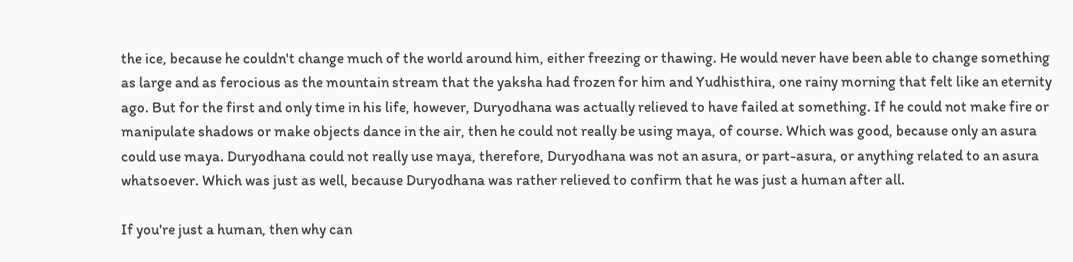the ice, because he couldn't change much of the world around him, either freezing or thawing. He would never have been able to change something as large and as ferocious as the mountain stream that the yaksha had frozen for him and Yudhisthira, one rainy morning that felt like an eternity ago. But for the first and only time in his life, however, Duryodhana was actually relieved to have failed at something. If he could not make fire or manipulate shadows or make objects dance in the air, then he could not really be using maya, of course. Which was good, because only an asura could use maya. Duryodhana could not really use maya, therefore, Duryodhana was not an asura, or part-asura, or anything related to an asura whatsoever. Which was just as well, because Duryodhana was rather relieved to confirm that he was just a human after all.

If you're just a human, then why can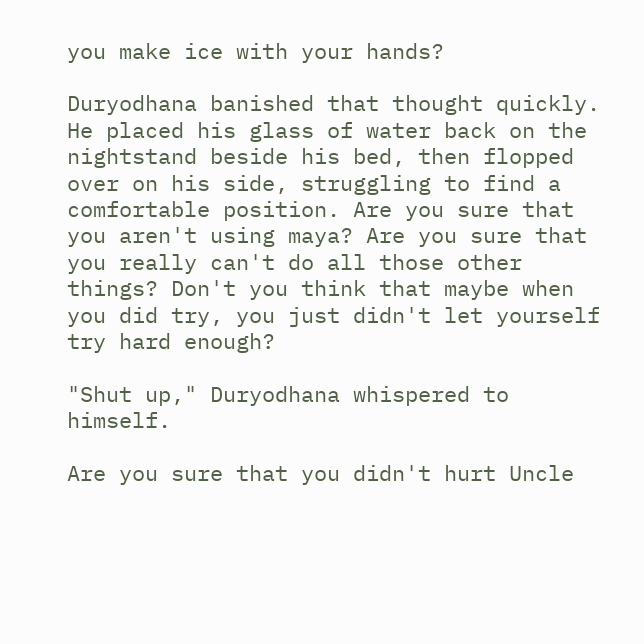you make ice with your hands?

Duryodhana banished that thought quickly. He placed his glass of water back on the nightstand beside his bed, then flopped over on his side, struggling to find a comfortable position. Are you sure that you aren't using maya? Are you sure that you really can't do all those other things? Don't you think that maybe when you did try, you just didn't let yourself try hard enough?

"Shut up," Duryodhana whispered to himself.

Are you sure that you didn't hurt Uncle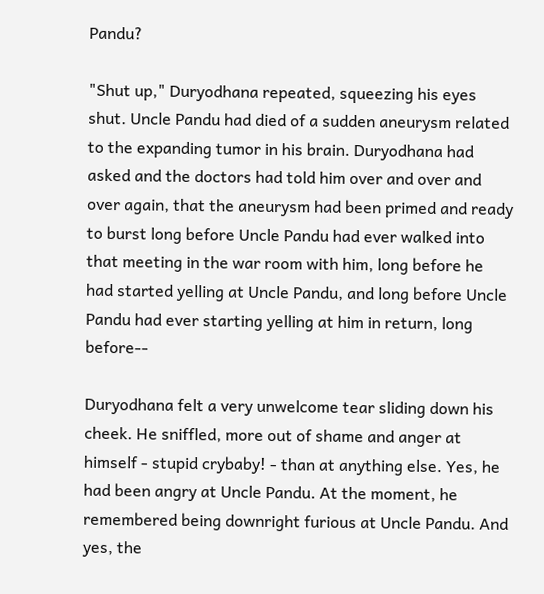Pandu?

"Shut up," Duryodhana repeated, squeezing his eyes shut. Uncle Pandu had died of a sudden aneurysm related to the expanding tumor in his brain. Duryodhana had asked and the doctors had told him over and over and over again, that the aneurysm had been primed and ready to burst long before Uncle Pandu had ever walked into that meeting in the war room with him, long before he had started yelling at Uncle Pandu, and long before Uncle Pandu had ever starting yelling at him in return, long before--

Duryodhana felt a very unwelcome tear sliding down his cheek. He sniffled, more out of shame and anger at himself - stupid crybaby! - than at anything else. Yes, he had been angry at Uncle Pandu. At the moment, he remembered being downright furious at Uncle Pandu. And yes, the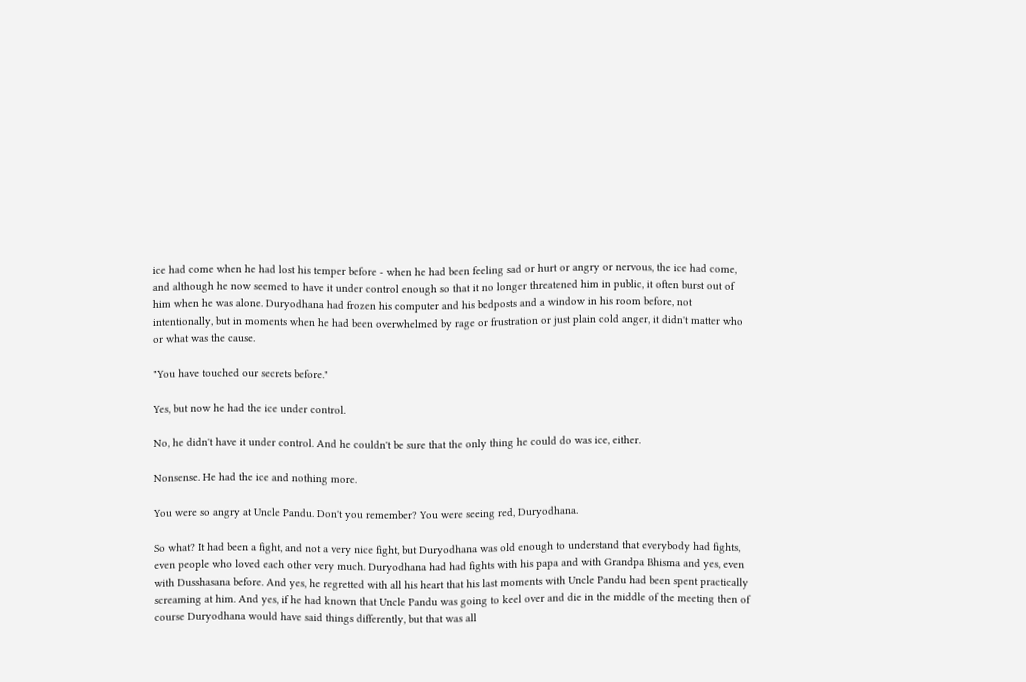ice had come when he had lost his temper before - when he had been feeling sad or hurt or angry or nervous, the ice had come, and although he now seemed to have it under control enough so that it no longer threatened him in public, it often burst out of him when he was alone. Duryodhana had frozen his computer and his bedposts and a window in his room before, not intentionally, but in moments when he had been overwhelmed by rage or frustration or just plain cold anger, it didn't matter who or what was the cause.

"You have touched our secrets before."

Yes, but now he had the ice under control.

No, he didn't have it under control. And he couldn't be sure that the only thing he could do was ice, either.

Nonsense. He had the ice and nothing more.

You were so angry at Uncle Pandu. Don't you remember? You were seeing red, Duryodhana.

So what? It had been a fight, and not a very nice fight, but Duryodhana was old enough to understand that everybody had fights, even people who loved each other very much. Duryodhana had had fights with his papa and with Grandpa Bhisma and yes, even with Dusshasana before. And yes, he regretted with all his heart that his last moments with Uncle Pandu had been spent practically screaming at him. And yes, if he had known that Uncle Pandu was going to keel over and die in the middle of the meeting then of course Duryodhana would have said things differently, but that was all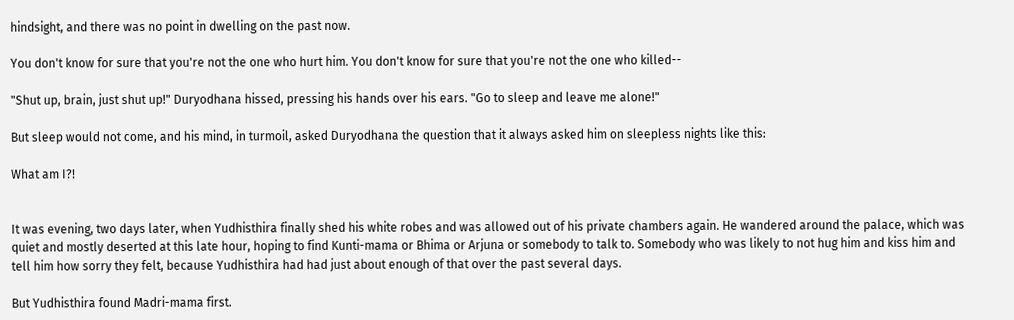hindsight, and there was no point in dwelling on the past now.

You don't know for sure that you're not the one who hurt him. You don't know for sure that you're not the one who killed--

"Shut up, brain, just shut up!" Duryodhana hissed, pressing his hands over his ears. "Go to sleep and leave me alone!"

But sleep would not come, and his mind, in turmoil, asked Duryodhana the question that it always asked him on sleepless nights like this:

What am I?!


It was evening, two days later, when Yudhisthira finally shed his white robes and was allowed out of his private chambers again. He wandered around the palace, which was quiet and mostly deserted at this late hour, hoping to find Kunti-mama or Bhima or Arjuna or somebody to talk to. Somebody who was likely to not hug him and kiss him and tell him how sorry they felt, because Yudhisthira had had just about enough of that over the past several days.

But Yudhisthira found Madri-mama first.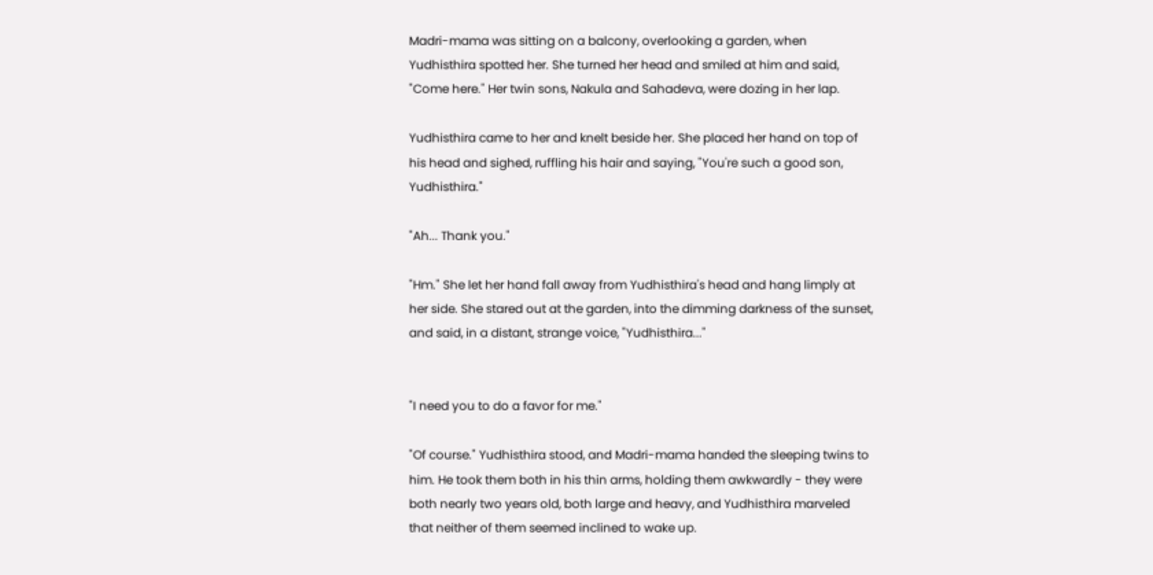Madri-mama was sitting on a balcony, overlooking a garden, when Yudhisthira spotted her. She turned her head and smiled at him and said, "Come here." Her twin sons, Nakula and Sahadeva, were dozing in her lap.

Yudhisthira came to her and knelt beside her. She placed her hand on top of his head and sighed, ruffling his hair and saying, "You're such a good son, Yudhisthira."

"Ah... Thank you."

"Hm." She let her hand fall away from Yudhisthira's head and hang limply at her side. She stared out at the garden, into the dimming darkness of the sunset, and said, in a distant, strange voice, "Yudhisthira..."


"I need you to do a favor for me."

"Of course." Yudhisthira stood, and Madri-mama handed the sleeping twins to him. He took them both in his thin arms, holding them awkwardly - they were both nearly two years old, both large and heavy, and Yudhisthira marveled that neither of them seemed inclined to wake up.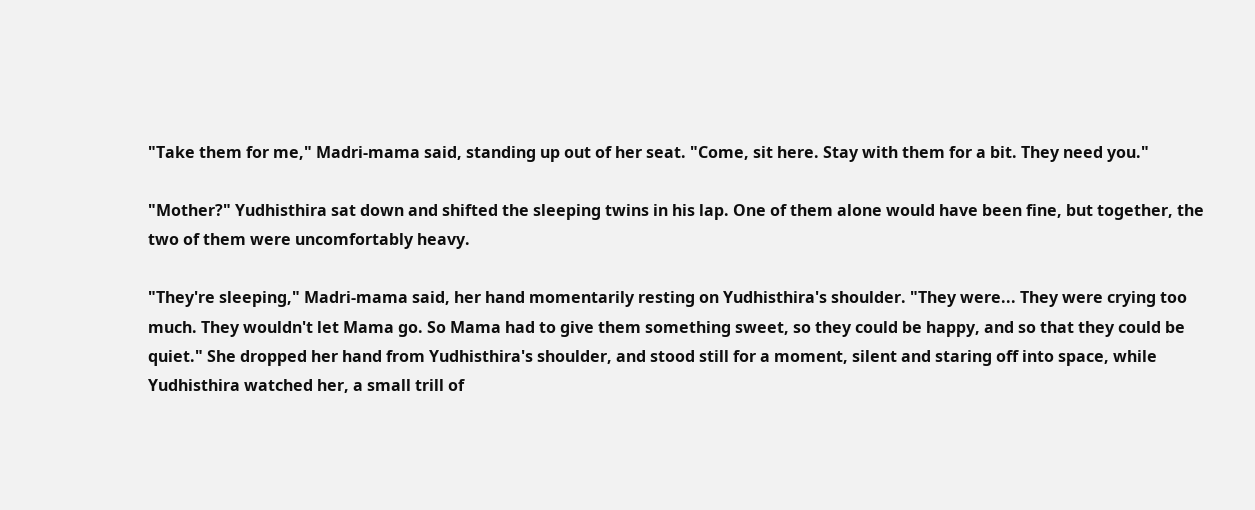"Take them for me," Madri-mama said, standing up out of her seat. "Come, sit here. Stay with them for a bit. They need you."

"Mother?" Yudhisthira sat down and shifted the sleeping twins in his lap. One of them alone would have been fine, but together, the two of them were uncomfortably heavy.

"They're sleeping," Madri-mama said, her hand momentarily resting on Yudhisthira's shoulder. "They were... They were crying too much. They wouldn't let Mama go. So Mama had to give them something sweet, so they could be happy, and so that they could be quiet." She dropped her hand from Yudhisthira's shoulder, and stood still for a moment, silent and staring off into space, while Yudhisthira watched her, a small trill of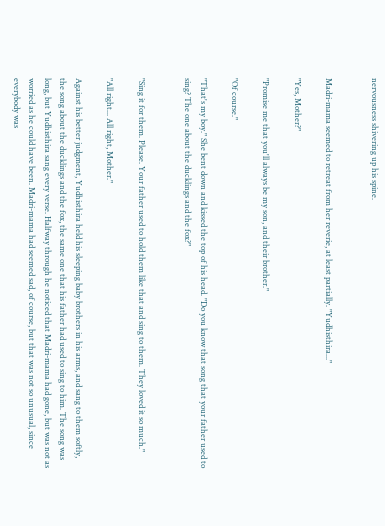nervousness shivering up his spine.


Madri-mama seemed to retreat from her reverie, at least partially. "Yudhisthira..."

"Yes, Mother?"

"Promise me that you'll always be my son, and their brother."

"Of course."

"That's my boy." She bent down and kissed the top of his head. "Do you know that song that your father used to sing? The one about the ducklings and the fox?"


"Sing it for them. Please. Your father used to hold them like that and sing to them. They loved it so much."

"All right... All right, Mother."

Against his better judgment, Yudhisthira held his sleeping baby brothers in his arms, and sang to them softly, the song about the ducklings and the fox, the same one that his father had used to sing to him. The song was long, but Yudhisthira sang every verse. Halfway through he noticed that Madri-mama had gone, but was not as worried as he could have been. Madri-mama had seemed sad, of course, but that was not so unusual, since everybody was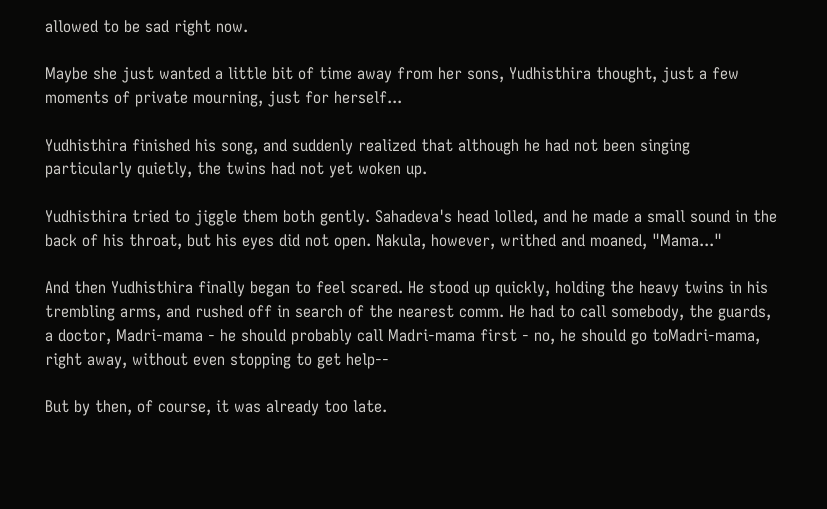allowed to be sad right now.

Maybe she just wanted a little bit of time away from her sons, Yudhisthira thought, just a few moments of private mourning, just for herself...

Yudhisthira finished his song, and suddenly realized that although he had not been singing particularly quietly, the twins had not yet woken up.

Yudhisthira tried to jiggle them both gently. Sahadeva's head lolled, and he made a small sound in the back of his throat, but his eyes did not open. Nakula, however, writhed and moaned, "Mama..."

And then Yudhisthira finally began to feel scared. He stood up quickly, holding the heavy twins in his trembling arms, and rushed off in search of the nearest comm. He had to call somebody, the guards, a doctor, Madri-mama - he should probably call Madri-mama first - no, he should go toMadri-mama, right away, without even stopping to get help--

But by then, of course, it was already too late.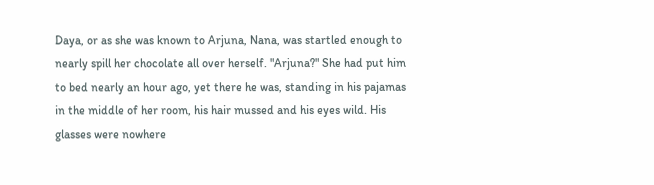Daya, or as she was known to Arjuna, Nana, was startled enough to nearly spill her chocolate all over herself. "Arjuna?" She had put him to bed nearly an hour ago, yet there he was, standing in his pajamas in the middle of her room, his hair mussed and his eyes wild. His glasses were nowhere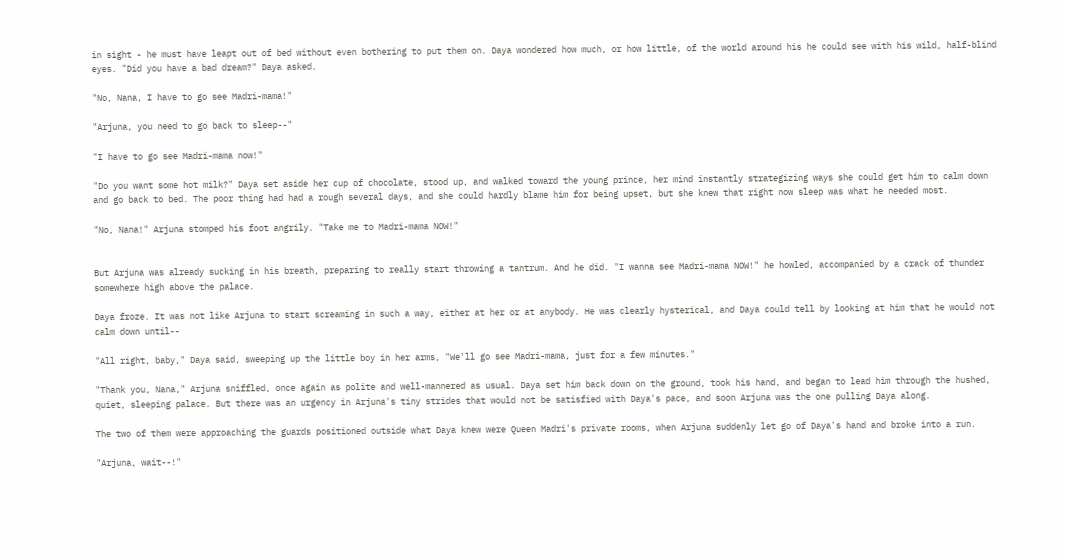in sight - he must have leapt out of bed without even bothering to put them on. Daya wondered how much, or how little, of the world around his he could see with his wild, half-blind eyes. "Did you have a bad dream?" Daya asked.

"No, Nana, I have to go see Madri-mama!"

"Arjuna, you need to go back to sleep--"

"I have to go see Madri-mama now!"

"Do you want some hot milk?" Daya set aside her cup of chocolate, stood up, and walked toward the young prince, her mind instantly strategizing ways she could get him to calm down and go back to bed. The poor thing had had a rough several days, and she could hardly blame him for being upset, but she knew that right now sleep was what he needed most.

"No, Nana!" Arjuna stomped his foot angrily. "Take me to Madri-mama NOW!"


But Arjuna was already sucking in his breath, preparing to really start throwing a tantrum. And he did. "I wanna see Madri-mama NOW!" he howled, accompanied by a crack of thunder somewhere high above the palace.

Daya froze. It was not like Arjuna to start screaming in such a way, either at her or at anybody. He was clearly hysterical, and Daya could tell by looking at him that he would not calm down until--

"All right, baby," Daya said, sweeping up the little boy in her arms, "We'll go see Madri-mama, just for a few minutes."

"Thank you, Nana," Arjuna sniffled, once again as polite and well-mannered as usual. Daya set him back down on the ground, took his hand, and began to lead him through the hushed, quiet, sleeping palace. But there was an urgency in Arjuna's tiny strides that would not be satisfied with Daya's pace, and soon Arjuna was the one pulling Daya along.

The two of them were approaching the guards positioned outside what Daya knew were Queen Madri's private rooms, when Arjuna suddenly let go of Daya's hand and broke into a run.

"Arjuna, wait--!"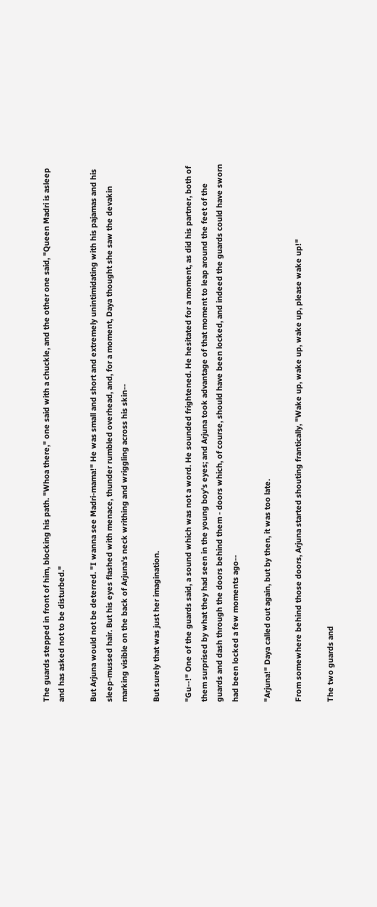The guards stepped in front of him, blocking his path. "Whoa there," one said with a chuckle, and the other one said, "Queen Madri is asleep and has asked not to be disturbed."

But Arjuna would not be deterred. "I wanna see Madri-mama!" He was small and short and extremely unintimidating with his pajamas and his sleep-mussed hair. But his eyes flashed with menace, thunder rumbled overhead, and, for a moment, Daya thought she saw the devakin marking visible on the back of Arjuna's neck writhing and wriggling across his skin--

But surely that was just her imagination.

"Gu--!" One of the guards said, a sound which was not a word. He sounded frightened. He hesitated for a moment, as did his partner, both of them surprised by what they had seen in the young boy's eyes; and Arjuna took advantage of that moment to leap around the feet of the guards and dash through the doors behind them - doors which, of course, should have been locked, and indeed the guards could have sworn had been locked a few moments ago--

"Arjuna!" Daya called out again, but by then, it was too late.

From somewhere behind those doors, Arjuna started shouting frantically, "Wake up, wake up, wake up, please wake up!"

The two guards and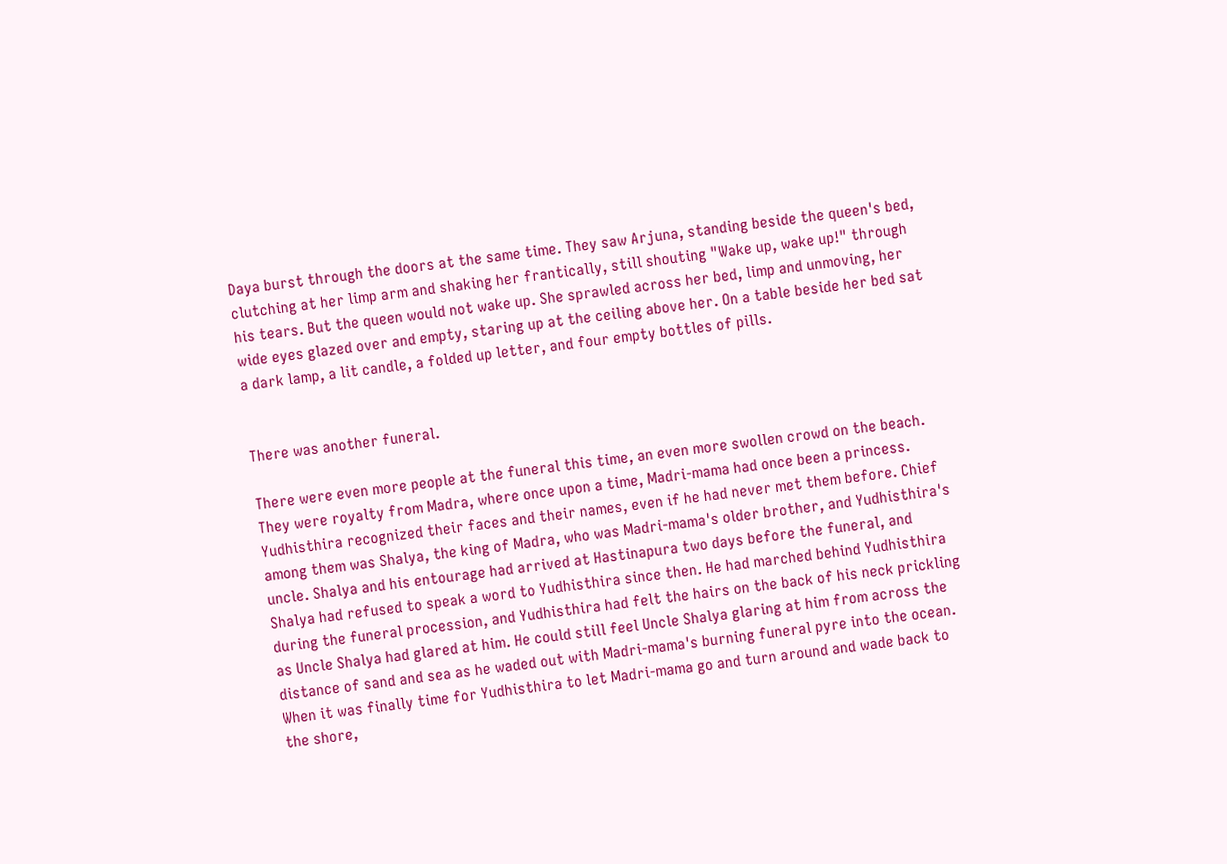Daya burst through the doors at the same time. They saw Arjuna, standing beside the queen's bed, clutching at her limp arm and shaking her frantically, still shouting "Wake up, wake up!" through his tears. But the queen would not wake up. She sprawled across her bed, limp and unmoving, her wide eyes glazed over and empty, staring up at the ceiling above her. On a table beside her bed sat a dark lamp, a lit candle, a folded up letter, and four empty bottles of pills.


There was another funeral.

There were even more people at the funeral this time, an even more swollen crowd on the beach. They were royalty from Madra, where once upon a time, Madri-mama had once been a princess. Yudhisthira recognized their faces and their names, even if he had never met them before. Chief among them was Shalya, the king of Madra, who was Madri-mama's older brother, and Yudhisthira's uncle. Shalya and his entourage had arrived at Hastinapura two days before the funeral, and Shalya had refused to speak a word to Yudhisthira since then. He had marched behind Yudhisthira during the funeral procession, and Yudhisthira had felt the hairs on the back of his neck prickling as Uncle Shalya had glared at him. He could still feel Uncle Shalya glaring at him from across the distance of sand and sea as he waded out with Madri-mama's burning funeral pyre into the ocean. When it was finally time for Yudhisthira to let Madri-mama go and turn around and wade back to the shore,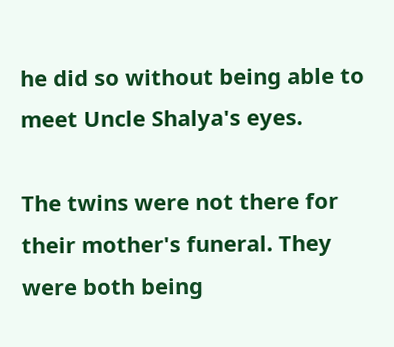he did so without being able to meet Uncle Shalya's eyes.

The twins were not there for their mother's funeral. They were both being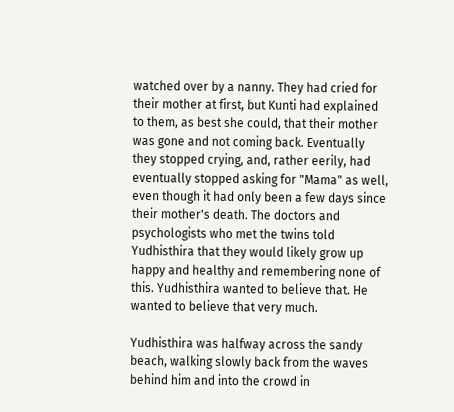watched over by a nanny. They had cried for their mother at first, but Kunti had explained to them, as best she could, that their mother was gone and not coming back. Eventually they stopped crying, and, rather eerily, had eventually stopped asking for "Mama" as well, even though it had only been a few days since their mother's death. The doctors and psychologists who met the twins told Yudhisthira that they would likely grow up happy and healthy and remembering none of this. Yudhisthira wanted to believe that. He wanted to believe that very much.

Yudhisthira was halfway across the sandy beach, walking slowly back from the waves behind him and into the crowd in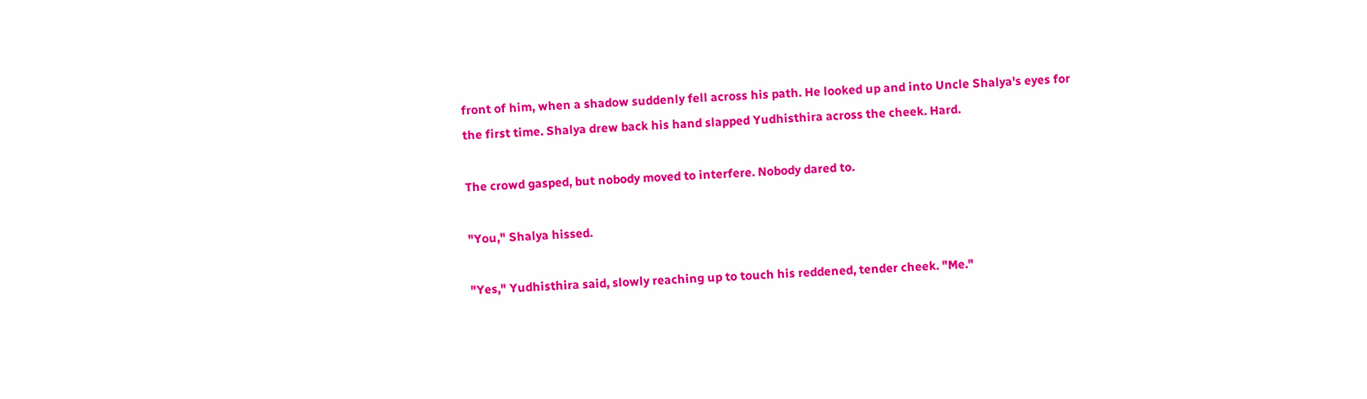front of him, when a shadow suddenly fell across his path. He looked up and into Uncle Shalya's eyes for the first time. Shalya drew back his hand slapped Yudhisthira across the cheek. Hard.

The crowd gasped, but nobody moved to interfere. Nobody dared to.

"You," Shalya hissed.

"Yes," Yudhisthira said, slowly reaching up to touch his reddened, tender cheek. "Me."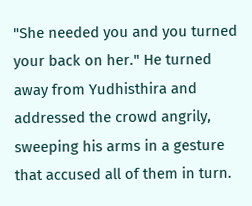"She needed you and you turned your back on her." He turned away from Yudhisthira and addressed the crowd angrily, sweeping his arms in a gesture that accused all of them in turn.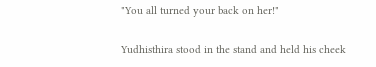"You all turned your back on her!"

Yudhisthira stood in the stand and held his cheek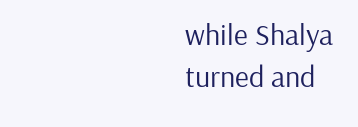while Shalya turned and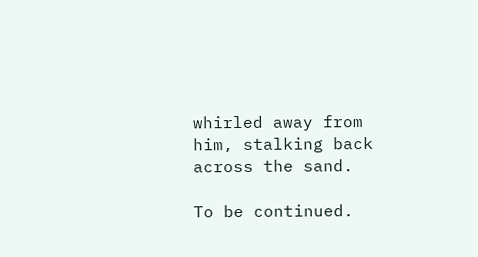whirled away from him, stalking back across the sand.

To be continued.